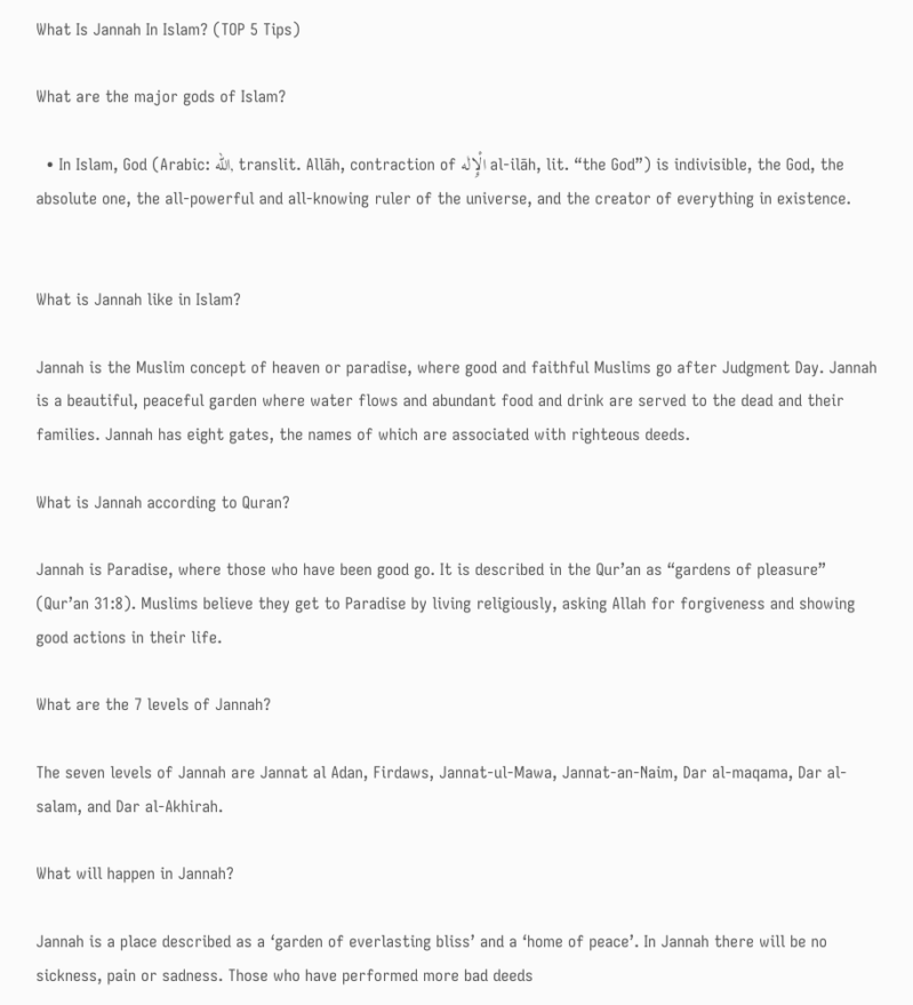What Is Jannah In Islam? (TOP 5 Tips)

What are the major gods of Islam?

  • In Islam, God (Arabic: الله, translit. Allāh, contraction of الْإِلٰه al-ilāh, lit. “the God”) is indivisible, the God, the absolute one, the all-powerful and all-knowing ruler of the universe, and the creator of everything in existence.


What is Jannah like in Islam?

Jannah is the Muslim concept of heaven or paradise, where good and faithful Muslims go after Judgment Day. Jannah is a beautiful, peaceful garden where water flows and abundant food and drink are served to the dead and their families. Jannah has eight gates, the names of which are associated with righteous deeds.

What is Jannah according to Quran?

Jannah is Paradise, where those who have been good go. It is described in the Qur’an as “gardens of pleasure” (Qur’an 31:8). Muslims believe they get to Paradise by living religiously, asking Allah for forgiveness and showing good actions in their life.

What are the 7 levels of Jannah?

The seven levels of Jannah are Jannat al Adan, Firdaws, Jannat-ul-Mawa, Jannat-an-Naim, Dar al-maqama, Dar al-salam, and Dar al-Akhirah.

What will happen in Jannah?

Jannah is a place described as a ‘garden of everlasting bliss’ and a ‘home of peace’. In Jannah there will be no sickness, pain or sadness. Those who have performed more bad deeds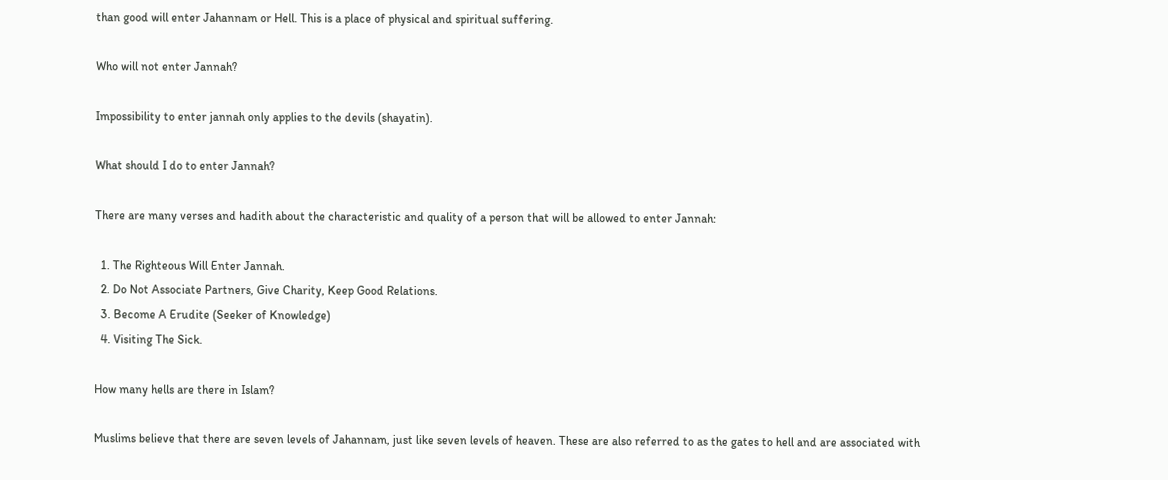than good will enter Jahannam or Hell. This is a place of physical and spiritual suffering.

Who will not enter Jannah?

Impossibility to enter jannah only applies to the devils (shayatin).

What should I do to enter Jannah?

There are many verses and hadith about the characteristic and quality of a person that will be allowed to enter Jannah:

  1. The Righteous Will Enter Jannah.
  2. Do Not Associate Partners, Give Charity, Keep Good Relations.
  3. Become A Erudite (Seeker of Knowledge)
  4. Visiting The Sick.

How many hells are there in Islam?

Muslims believe that there are seven levels of Jahannam, just like seven levels of heaven. These are also referred to as the gates to hell and are associated with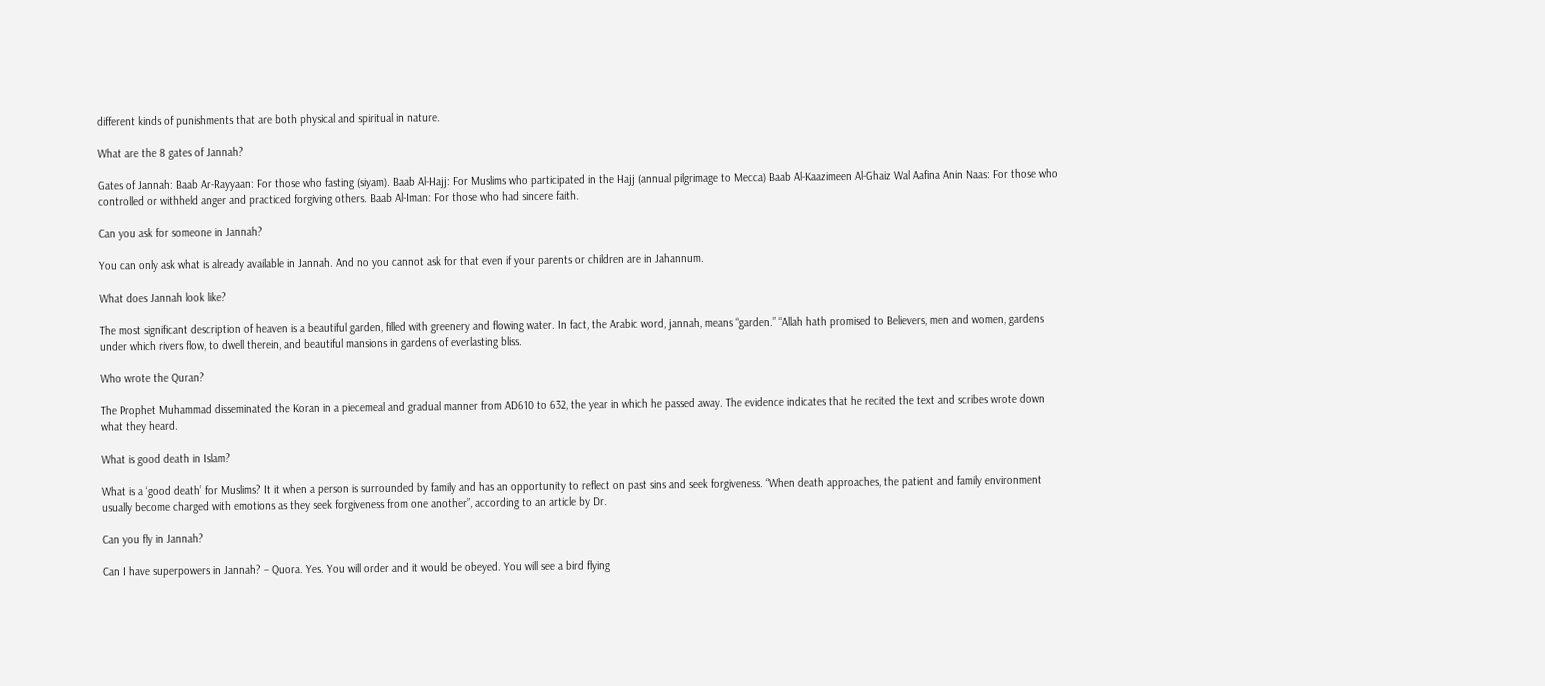different kinds of punishments that are both physical and spiritual in nature.

What are the 8 gates of Jannah?

Gates of Jannah: Baab Ar-Rayyaan: For those who fasting (siyam). Baab Al-Hajj: For Muslims who participated in the Hajj (annual pilgrimage to Mecca) Baab Al-Kaazimeen Al-Ghaiz Wal Aafina Anin Naas: For those who controlled or withheld anger and practiced forgiving others. Baab Al-Iman: For those who had sincere faith.

Can you ask for someone in Jannah?

You can only ask what is already available in Jannah. And no you cannot ask for that even if your parents or children are in Jahannum.

What does Jannah look like?

The most significant description of heaven is a beautiful garden, filled with greenery and flowing water. In fact, the Arabic word, jannah, means “garden.” “Allah hath promised to Believers, men and women, gardens under which rivers flow, to dwell therein, and beautiful mansions in gardens of everlasting bliss.

Who wrote the Quran?

The Prophet Muhammad disseminated the Koran in a piecemeal and gradual manner from AD610 to 632, the year in which he passed away. The evidence indicates that he recited the text and scribes wrote down what they heard.

What is good death in Islam?

What is a ‘good death’ for Muslims? It it when a person is surrounded by family and has an opportunity to reflect on past sins and seek forgiveness. “When death approaches, the patient and family environment usually become charged with emotions as they seek forgiveness from one another”, according to an article by Dr.

Can you fly in Jannah?

Can I have superpowers in Jannah? – Quora. Yes. You will order and it would be obeyed. You will see a bird flying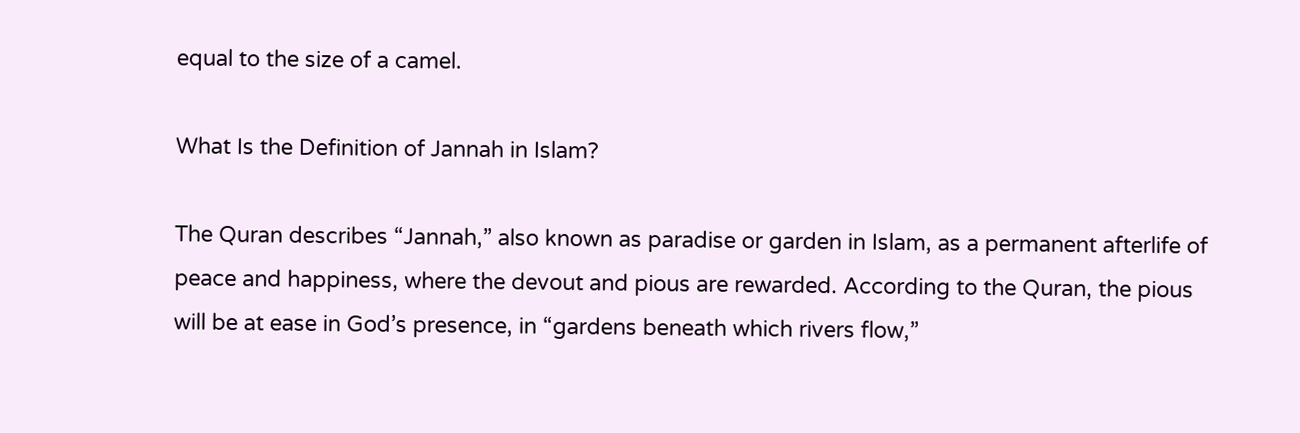equal to the size of a camel.

What Is the Definition of Jannah in Islam?

The Quran describes “Jannah,” also known as paradise or garden in Islam, as a permanent afterlife of peace and happiness, where the devout and pious are rewarded. According to the Quran, the pious will be at ease in God’s presence, in “gardens beneath which rivers flow,”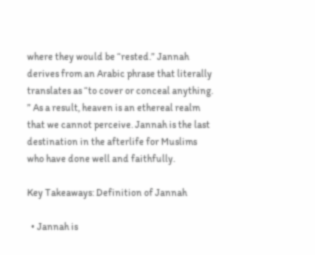where they would be “rested.” Jannah derives from an Arabic phrase that literally translates as “to cover or conceal anything. ” As a result, heaven is an ethereal realm that we cannot perceive. Jannah is the last destination in the afterlife for Muslims who have done well and faithfully.

Key Takeaways: Definition of Jannah

  • Jannah is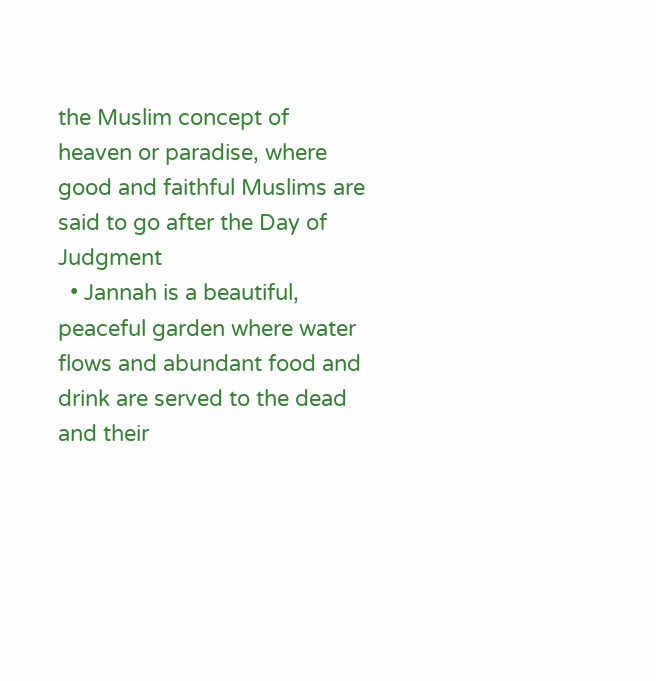the Muslim concept of heaven or paradise, where good and faithful Muslims are said to go after the Day of Judgment
  • Jannah is a beautiful, peaceful garden where water flows and abundant food and drink are served to the dead and their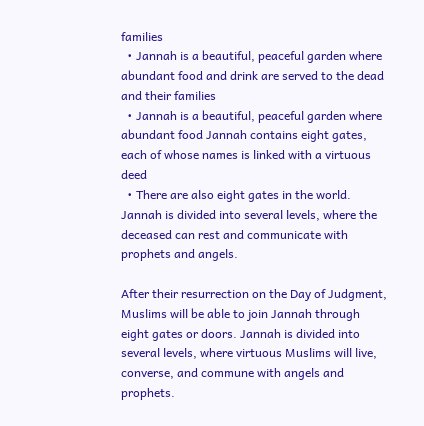families
  • Jannah is a beautiful, peaceful garden where abundant food and drink are served to the dead and their families
  • Jannah is a beautiful, peaceful garden where abundant food Jannah contains eight gates, each of whose names is linked with a virtuous deed
  • There are also eight gates in the world. Jannah is divided into several levels, where the deceased can rest and communicate with prophets and angels.

After their resurrection on the Day of Judgment, Muslims will be able to join Jannah through eight gates or doors. Jannah is divided into several levels, where virtuous Muslims will live, converse, and commune with angels and prophets.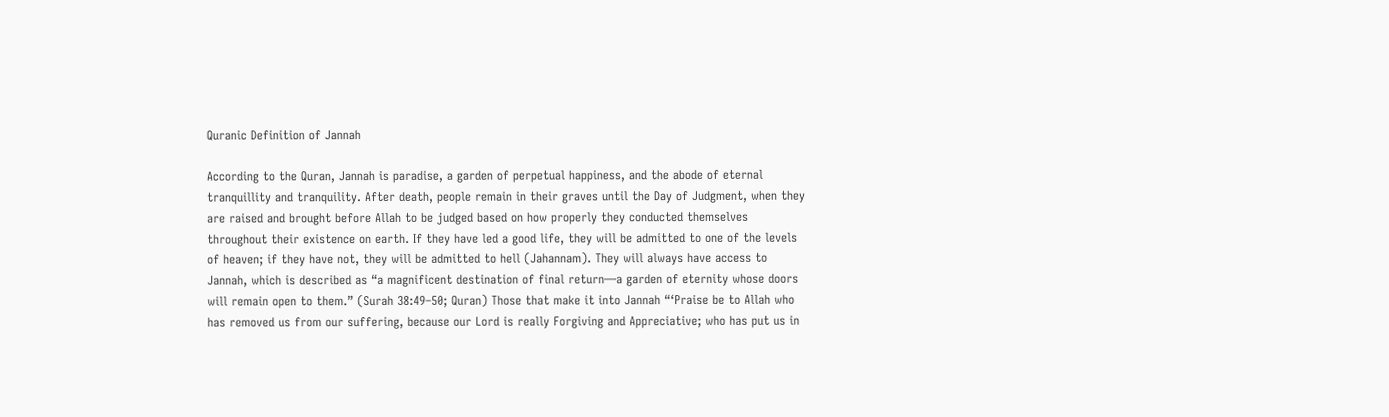Quranic Definition of Jannah

According to the Quran, Jannah is paradise, a garden of perpetual happiness, and the abode of eternal tranquillity and tranquility. After death, people remain in their graves until the Day of Judgment, when they are raised and brought before Allah to be judged based on how properly they conducted themselves throughout their existence on earth. If they have led a good life, they will be admitted to one of the levels of heaven; if they have not, they will be admitted to hell (Jahannam). They will always have access to Jannah, which is described as “a magnificent destination of final return—a garden of eternity whose doors will remain open to them.” (Surah 38:49–50; Quran) Those that make it into Jannah “‘Praise be to Allah who has removed us from our suffering, because our Lord is really Forgiving and Appreciative; who has put us in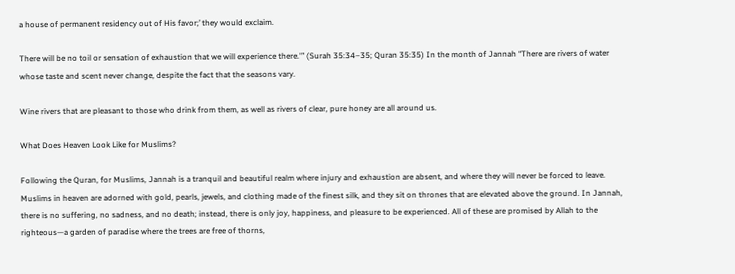a house of permanent residency out of His favor;’ they would exclaim.

There will be no toil or sensation of exhaustion that we will experience there.'” (Surah 35:34–35; Quran 35:35) In the month of Jannah “There are rivers of water whose taste and scent never change, despite the fact that the seasons vary.

Wine rivers that are pleasant to those who drink from them, as well as rivers of clear, pure honey are all around us.

What Does Heaven Look Like for Muslims?

Following the Quran, for Muslims, Jannah is a tranquil and beautiful realm where injury and exhaustion are absent, and where they will never be forced to leave. Muslims in heaven are adorned with gold, pearls, jewels, and clothing made of the finest silk, and they sit on thrones that are elevated above the ground. In Jannah, there is no suffering, no sadness, and no death; instead, there is only joy, happiness, and pleasure to be experienced. All of these are promised by Allah to the righteous—a garden of paradise where the trees are free of thorns,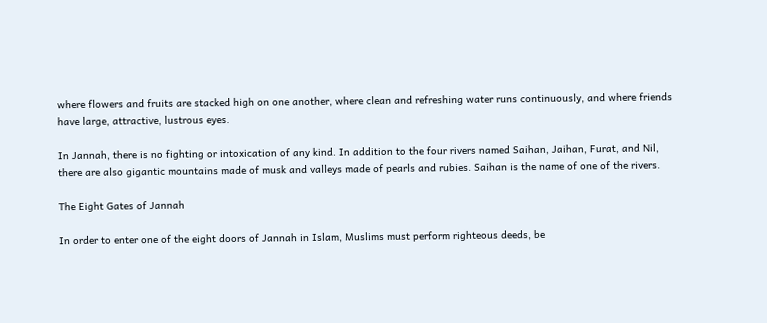where flowers and fruits are stacked high on one another, where clean and refreshing water runs continuously, and where friends have large, attractive, lustrous eyes.

In Jannah, there is no fighting or intoxication of any kind. In addition to the four rivers named Saihan, Jaihan, Furat, and Nil, there are also gigantic mountains made of musk and valleys made of pearls and rubies. Saihan is the name of one of the rivers.

The Eight Gates of Jannah

In order to enter one of the eight doors of Jannah in Islam, Muslims must perform righteous deeds, be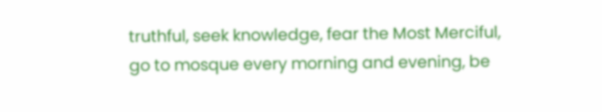truthful, seek knowledge, fear the Most Merciful, go to mosque every morning and evening, be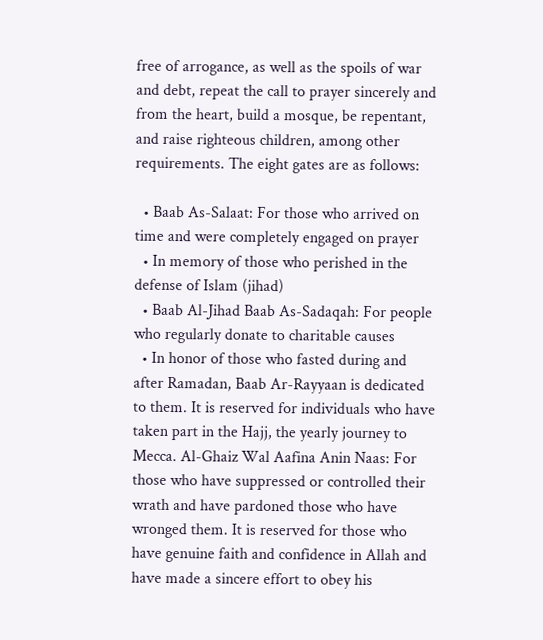free of arrogance, as well as the spoils of war and debt, repeat the call to prayer sincerely and from the heart, build a mosque, be repentant, and raise righteous children, among other requirements. The eight gates are as follows:

  • Baab As-Salaat: For those who arrived on time and were completely engaged on prayer
  • In memory of those who perished in the defense of Islam (jihad)
  • Baab Al-Jihad Baab As-Sadaqah: For people who regularly donate to charitable causes
  • In honor of those who fasted during and after Ramadan, Baab Ar-Rayyaan is dedicated to them. It is reserved for individuals who have taken part in the Hajj, the yearly journey to Mecca. Al-Ghaiz Wal Aafina Anin Naas: For those who have suppressed or controlled their wrath and have pardoned those who have wronged them. It is reserved for those who have genuine faith and confidence in Allah and have made a sincere effort to obey his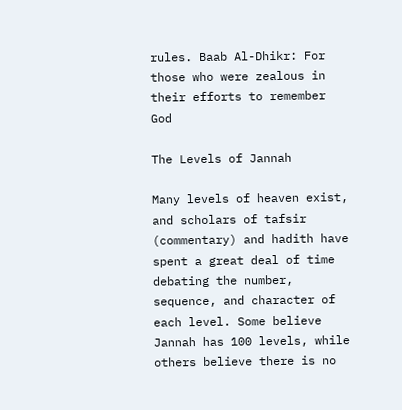rules. Baab Al-Dhikr: For those who were zealous in their efforts to remember God

The Levels of Jannah

Many levels of heaven exist, and scholars of tafsir (commentary) and hadith have spent a great deal of time debating the number, sequence, and character of each level. Some believe Jannah has 100 levels, while others believe there is no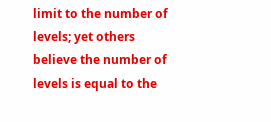limit to the number of levels; yet others believe the number of levels is equal to the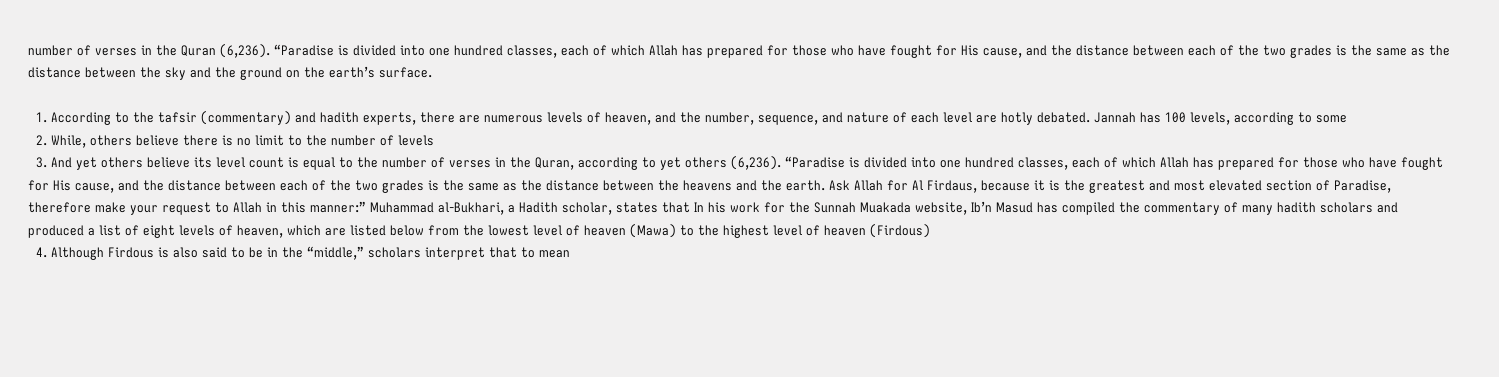number of verses in the Quran (6,236). “Paradise is divided into one hundred classes, each of which Allah has prepared for those who have fought for His cause, and the distance between each of the two grades is the same as the distance between the sky and the ground on the earth’s surface.

  1. According to the tafsir (commentary) and hadith experts, there are numerous levels of heaven, and the number, sequence, and nature of each level are hotly debated. Jannah has 100 levels, according to some
  2. While, others believe there is no limit to the number of levels
  3. And yet others believe its level count is equal to the number of verses in the Quran, according to yet others (6,236). “Paradise is divided into one hundred classes, each of which Allah has prepared for those who have fought for His cause, and the distance between each of the two grades is the same as the distance between the heavens and the earth. Ask Allah for Al Firdaus, because it is the greatest and most elevated section of Paradise, therefore make your request to Allah in this manner:” Muhammad al-Bukhari, a Hadith scholar, states that In his work for the Sunnah Muakada website, Ib’n Masud has compiled the commentary of many hadith scholars and produced a list of eight levels of heaven, which are listed below from the lowest level of heaven (Mawa) to the highest level of heaven (Firdous)
  4. Although Firdous is also said to be in the “middle,” scholars interpret that to mean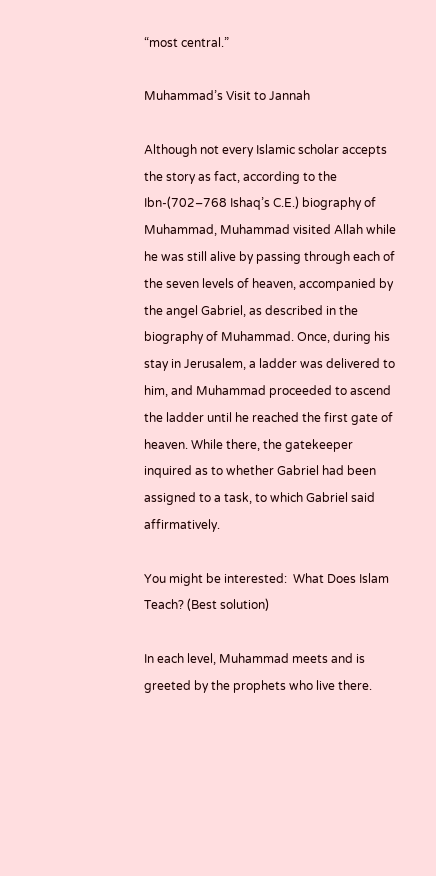“most central.”

Muhammad’s Visit to Jannah

Although not every Islamic scholar accepts the story as fact, according to the Ibn-(702–768 Ishaq’s C.E.) biography of Muhammad, Muhammad visited Allah while he was still alive by passing through each of the seven levels of heaven, accompanied by the angel Gabriel, as described in the biography of Muhammad. Once, during his stay in Jerusalem, a ladder was delivered to him, and Muhammad proceeded to ascend the ladder until he reached the first gate of heaven. While there, the gatekeeper inquired as to whether Gabriel had been assigned to a task, to which Gabriel said affirmatively.

You might be interested:  What Does Islam Teach? (Best solution)

In each level, Muhammad meets and is greeted by the prophets who live there.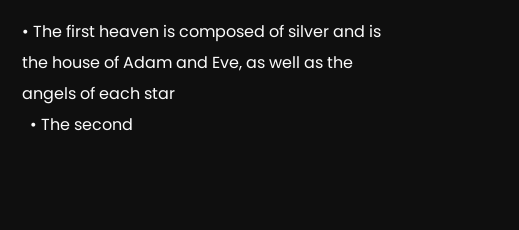• The first heaven is composed of silver and is the house of Adam and Eve, as well as the angels of each star
  • The second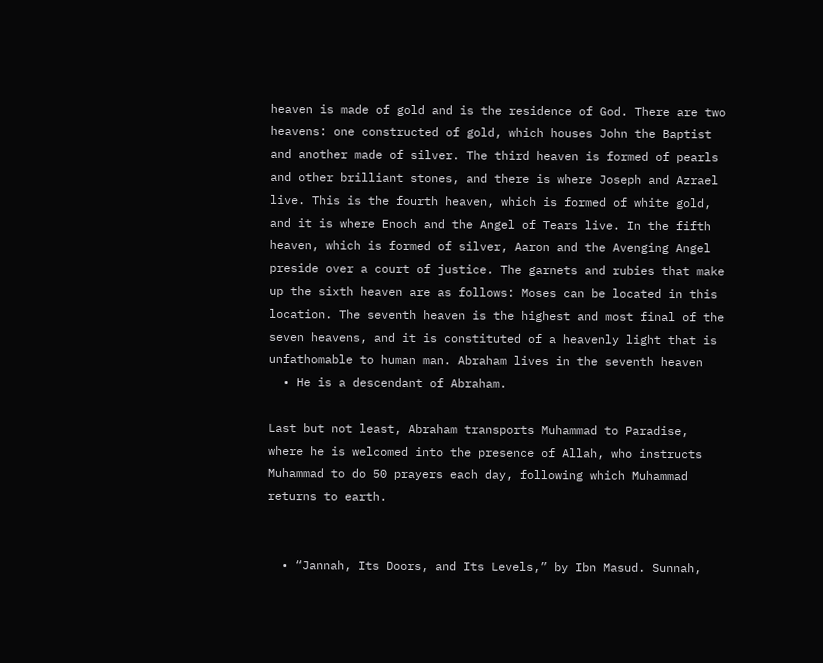heaven is made of gold and is the residence of God. There are two heavens: one constructed of gold, which houses John the Baptist and another made of silver. The third heaven is formed of pearls and other brilliant stones, and there is where Joseph and Azrael live. This is the fourth heaven, which is formed of white gold, and it is where Enoch and the Angel of Tears live. In the fifth heaven, which is formed of silver, Aaron and the Avenging Angel preside over a court of justice. The garnets and rubies that make up the sixth heaven are as follows: Moses can be located in this location. The seventh heaven is the highest and most final of the seven heavens, and it is constituted of a heavenly light that is unfathomable to human man. Abraham lives in the seventh heaven
  • He is a descendant of Abraham.

Last but not least, Abraham transports Muhammad to Paradise, where he is welcomed into the presence of Allah, who instructs Muhammad to do 50 prayers each day, following which Muhammad returns to earth.


  • “Jannah, Its Doors, and Its Levels,” by Ibn Masud. Sunnah,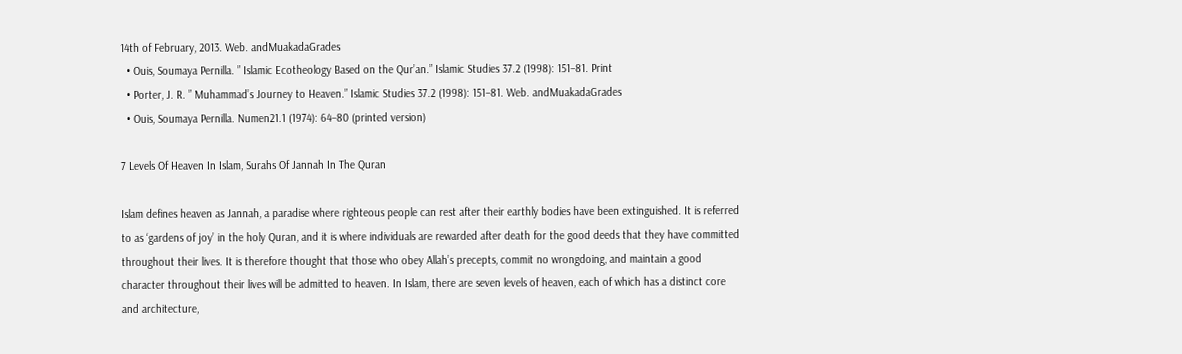14th of February, 2013. Web. andMuakadaGrades
  • Ouis, Soumaya Pernilla. ” Islamic Ecotheology Based on the Qur’an.” Islamic Studies 37.2 (1998): 151–81. Print
  • Porter, J. R. ” Muhammad’s Journey to Heaven.” Islamic Studies 37.2 (1998): 151–81. Web. andMuakadaGrades
  • Ouis, Soumaya Pernilla. Numen21.1 (1974): 64–80 (printed version)

7 Levels Of Heaven In Islam, Surahs Of Jannah In The Quran

Islam defines heaven as Jannah, a paradise where righteous people can rest after their earthly bodies have been extinguished. It is referred to as ‘gardens of joy’ in the holy Quran, and it is where individuals are rewarded after death for the good deeds that they have committed throughout their lives. It is therefore thought that those who obey Allah’s precepts, commit no wrongdoing, and maintain a good character throughout their lives will be admitted to heaven. In Islam, there are seven levels of heaven, each of which has a distinct core and architecture,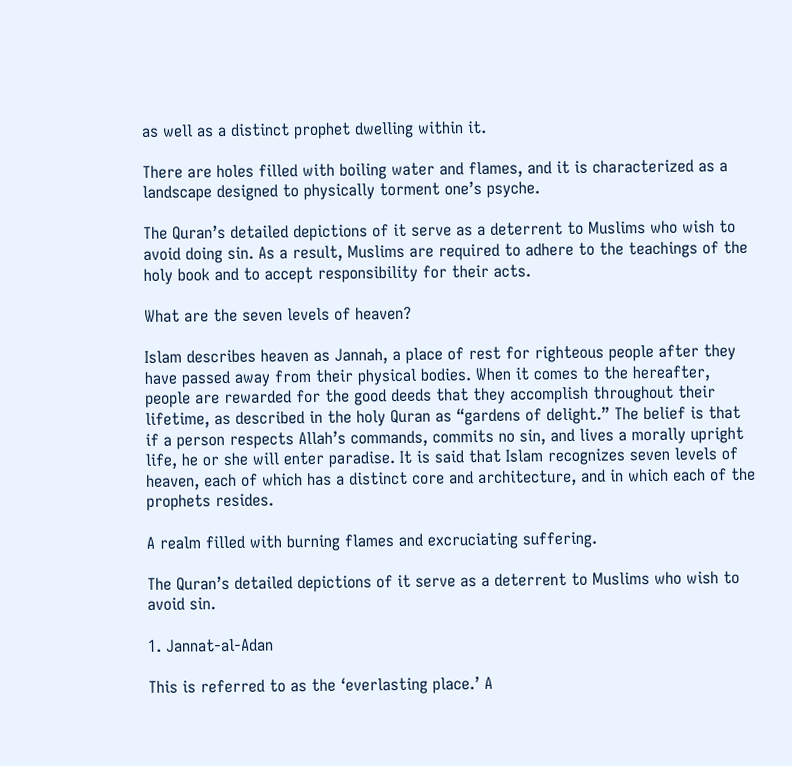as well as a distinct prophet dwelling within it.

There are holes filled with boiling water and flames, and it is characterized as a landscape designed to physically torment one’s psyche.

The Quran’s detailed depictions of it serve as a deterrent to Muslims who wish to avoid doing sin. As a result, Muslims are required to adhere to the teachings of the holy book and to accept responsibility for their acts.

What are the seven levels of heaven?

Islam describes heaven as Jannah, a place of rest for righteous people after they have passed away from their physical bodies. When it comes to the hereafter, people are rewarded for the good deeds that they accomplish throughout their lifetime, as described in the holy Quran as “gardens of delight.” The belief is that if a person respects Allah’s commands, commits no sin, and lives a morally upright life, he or she will enter paradise. It is said that Islam recognizes seven levels of heaven, each of which has a distinct core and architecture, and in which each of the prophets resides.

A realm filled with burning flames and excruciating suffering.

The Quran’s detailed depictions of it serve as a deterrent to Muslims who wish to avoid sin.

1. Jannat-al-Adan

This is referred to as the ‘everlasting place.’ A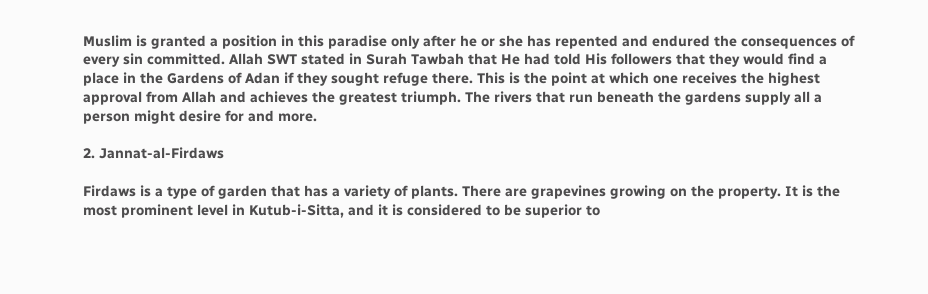Muslim is granted a position in this paradise only after he or she has repented and endured the consequences of every sin committed. Allah SWT stated in Surah Tawbah that He had told His followers that they would find a place in the Gardens of Adan if they sought refuge there. This is the point at which one receives the highest approval from Allah and achieves the greatest triumph. The rivers that run beneath the gardens supply all a person might desire for and more.

2. Jannat-al-Firdaws

Firdaws is a type of garden that has a variety of plants. There are grapevines growing on the property. It is the most prominent level in Kutub-i-Sitta, and it is considered to be superior to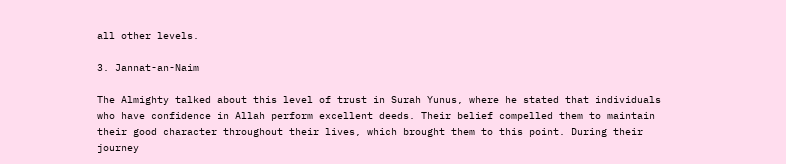all other levels.

3. Jannat-an-Naim

The Almighty talked about this level of trust in Surah Yunus, where he stated that individuals who have confidence in Allah perform excellent deeds. Their belief compelled them to maintain their good character throughout their lives, which brought them to this point. During their journey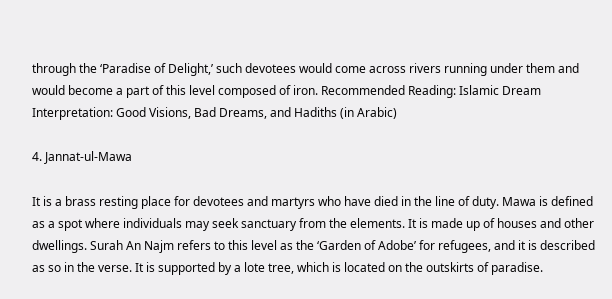through the ‘Paradise of Delight,’ such devotees would come across rivers running under them and would become a part of this level composed of iron. Recommended Reading: Islamic Dream Interpretation: Good Visions, Bad Dreams, and Hadiths (in Arabic)

4. Jannat-ul-Mawa

It is a brass resting place for devotees and martyrs who have died in the line of duty. Mawa is defined as a spot where individuals may seek sanctuary from the elements. It is made up of houses and other dwellings. Surah An Najm refers to this level as the ‘Garden of Adobe’ for refugees, and it is described as so in the verse. It is supported by a lote tree, which is located on the outskirts of paradise.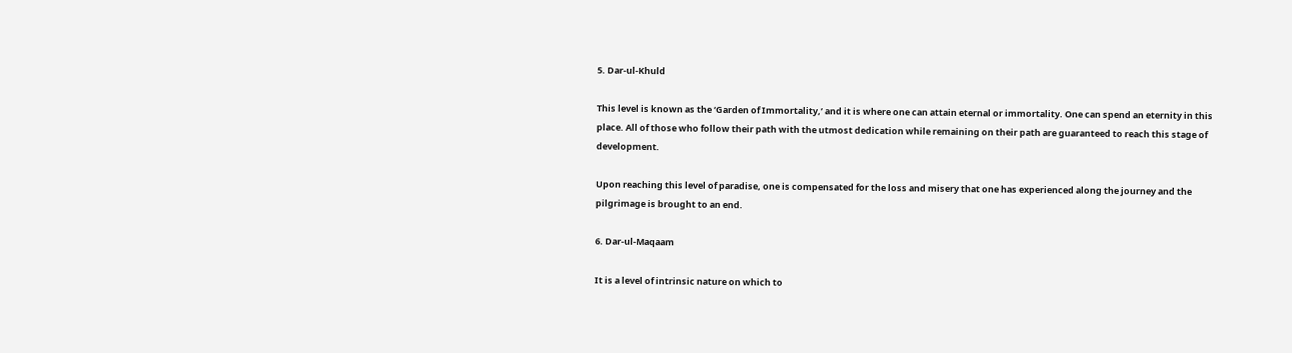5. Dar-ul-Khuld

This level is known as the ‘Garden of Immortality,’ and it is where one can attain eternal or immortality. One can spend an eternity in this place. All of those who follow their path with the utmost dedication while remaining on their path are guaranteed to reach this stage of development.

Upon reaching this level of paradise, one is compensated for the loss and misery that one has experienced along the journey and the pilgrimage is brought to an end.

6. Dar-ul-Maqaam

It is a level of intrinsic nature on which to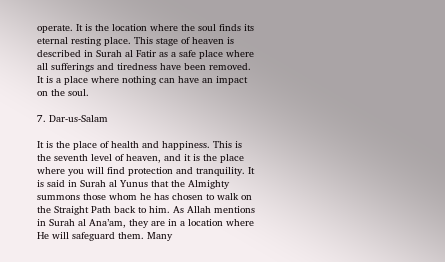operate. It is the location where the soul finds its eternal resting place. This stage of heaven is described in Surah al Fatir as a safe place where all sufferings and tiredness have been removed. It is a place where nothing can have an impact on the soul.

7. Dar-us-Salam

It is the place of health and happiness. This is the seventh level of heaven, and it is the place where you will find protection and tranquility. It is said in Surah al Yunus that the Almighty summons those whom he has chosen to walk on the Straight Path back to him. As Allah mentions in Surah al Ana’am, they are in a location where He will safeguard them. Many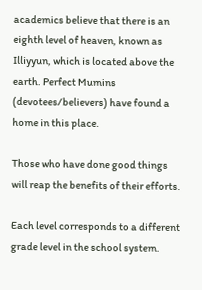academics believe that there is an eighth level of heaven, known as Illiyyun, which is located above the earth. Perfect Mumins (devotees/believers) have found a home in this place.

Those who have done good things will reap the benefits of their efforts.

Each level corresponds to a different grade level in the school system.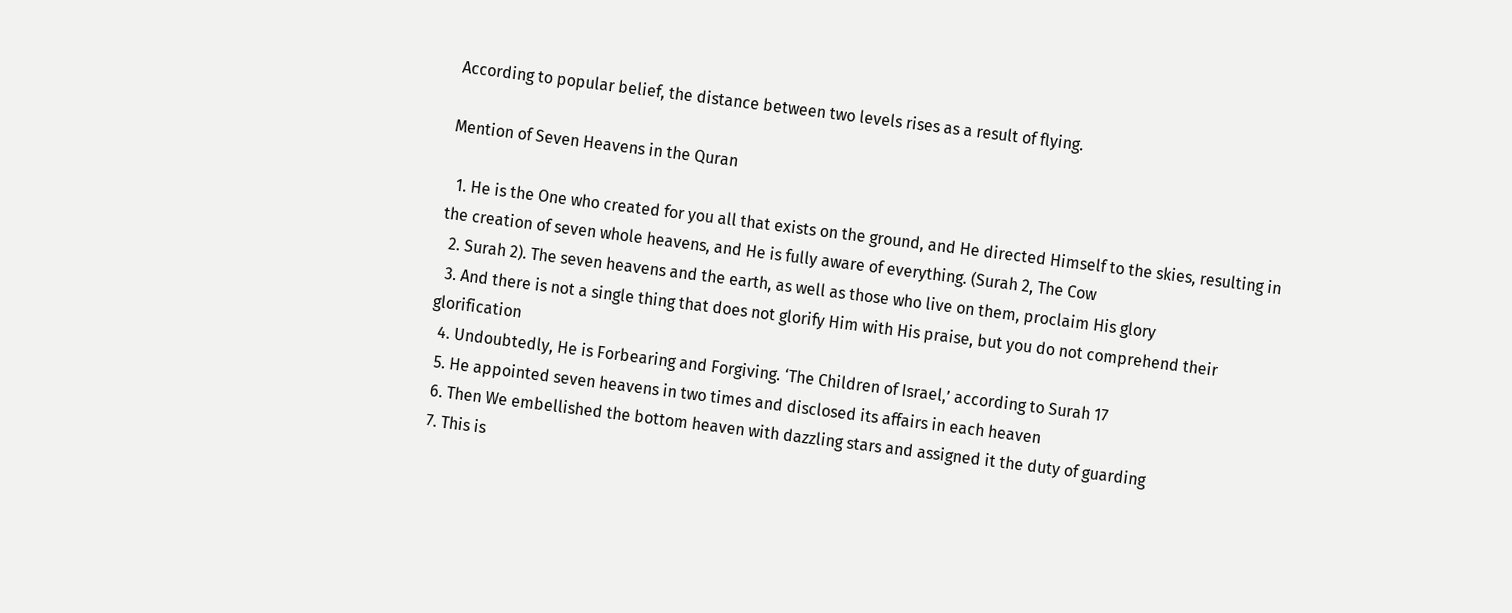According to popular belief, the distance between two levels rises as a result of flying.

Mention of Seven Heavens in the Quran

  1. He is the One who created for you all that exists on the ground, and He directed Himself to the skies, resulting in the creation of seven whole heavens, and He is fully aware of everything. (Surah 2, The Cow
  2. Surah 2). The seven heavens and the earth, as well as those who live on them, proclaim His glory
  3. And there is not a single thing that does not glorify Him with His praise, but you do not comprehend their glorification
  4. Undoubtedly, He is Forbearing and Forgiving. ‘The Children of Israel,’ according to Surah 17
  5. He appointed seven heavens in two times and disclosed its affairs in each heaven
  6. Then We embellished the bottom heaven with dazzling stars and assigned it the duty of guarding
  7. This is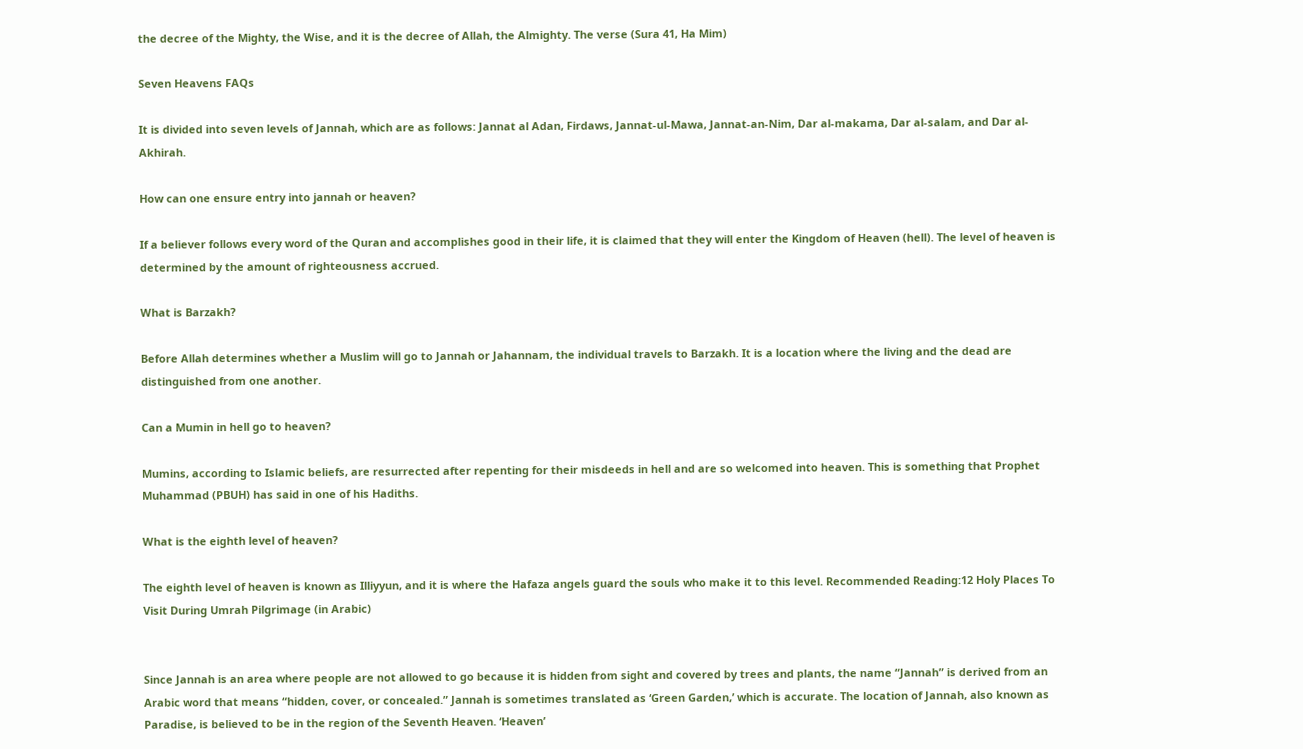the decree of the Mighty, the Wise, and it is the decree of Allah, the Almighty. The verse (Sura 41, Ha Mim)

Seven Heavens FAQs

It is divided into seven levels of Jannah, which are as follows: Jannat al Adan, Firdaws, Jannat-ul-Mawa, Jannat-an-Nim, Dar al-makama, Dar al-salam, and Dar al-Akhirah.

How can one ensure entry into jannah or heaven?

If a believer follows every word of the Quran and accomplishes good in their life, it is claimed that they will enter the Kingdom of Heaven (hell). The level of heaven is determined by the amount of righteousness accrued.

What is Barzakh?

Before Allah determines whether a Muslim will go to Jannah or Jahannam, the individual travels to Barzakh. It is a location where the living and the dead are distinguished from one another.

Can a Mumin in hell go to heaven?

Mumins, according to Islamic beliefs, are resurrected after repenting for their misdeeds in hell and are so welcomed into heaven. This is something that Prophet Muhammad (PBUH) has said in one of his Hadiths.

What is the eighth level of heaven?

The eighth level of heaven is known as Illiyyun, and it is where the Hafaza angels guard the souls who make it to this level. Recommended Reading:12 Holy Places To Visit During Umrah Pilgrimage (in Arabic)


Since Jannah is an area where people are not allowed to go because it is hidden from sight and covered by trees and plants, the name “Jannah” is derived from an Arabic word that means “hidden, cover, or concealed.” Jannah is sometimes translated as ‘Green Garden,’ which is accurate. The location of Jannah, also known as Paradise, is believed to be in the region of the Seventh Heaven. ‘Heaven’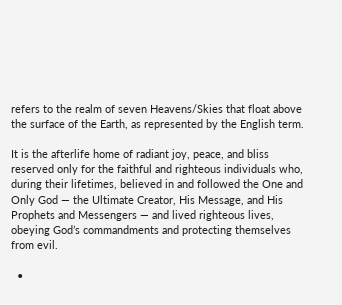refers to the realm of seven Heavens/Skies that float above the surface of the Earth, as represented by the English term.

It is the afterlife home of radiant joy, peace, and bliss reserved only for the faithful and righteous individuals who, during their lifetimes, believed in and followed the One and Only God — the Ultimate Creator, His Message, and His Prophets and Messengers — and lived righteous lives, obeying God’s commandments and protecting themselves from evil.

  •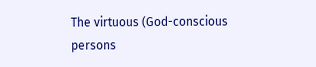The virtuous (God-conscious persons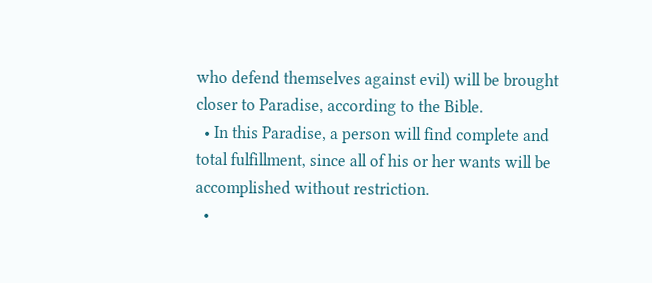who defend themselves against evil) will be brought closer to Paradise, according to the Bible.
  • In this Paradise, a person will find complete and total fulfillment, since all of his or her wants will be accomplished without restriction.
  •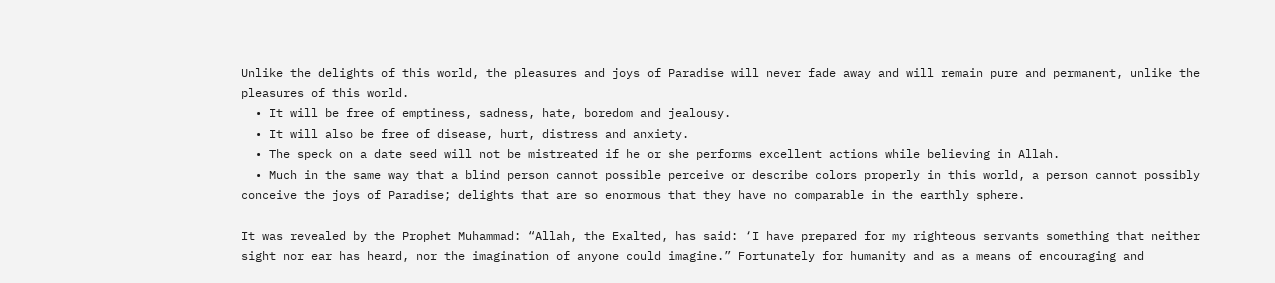Unlike the delights of this world, the pleasures and joys of Paradise will never fade away and will remain pure and permanent, unlike the pleasures of this world.
  • It will be free of emptiness, sadness, hate, boredom and jealousy.
  • It will also be free of disease, hurt, distress and anxiety.
  • The speck on a date seed will not be mistreated if he or she performs excellent actions while believing in Allah.
  • Much in the same way that a blind person cannot possible perceive or describe colors properly in this world, a person cannot possibly conceive the joys of Paradise; delights that are so enormous that they have no comparable in the earthly sphere.

It was revealed by the Prophet Muhammad: “Allah, the Exalted, has said: ‘I have prepared for my righteous servants something that neither sight nor ear has heard, nor the imagination of anyone could imagine.” Fortunately for humanity and as a means of encouraging and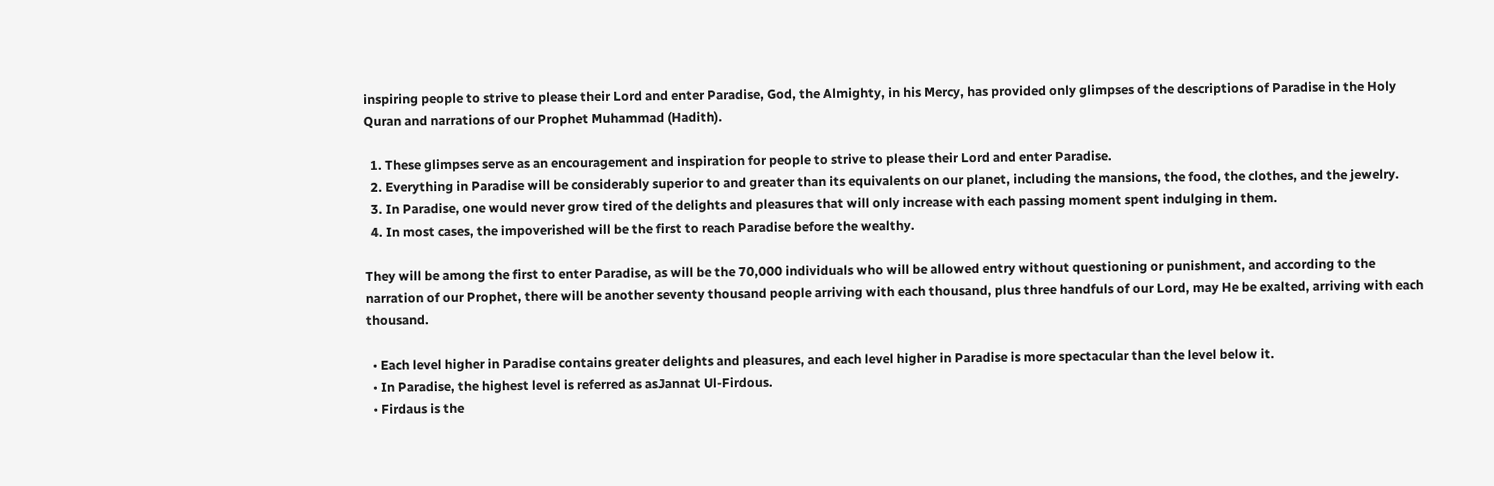inspiring people to strive to please their Lord and enter Paradise, God, the Almighty, in his Mercy, has provided only glimpses of the descriptions of Paradise in the Holy Quran and narrations of our Prophet Muhammad (Hadith).

  1. These glimpses serve as an encouragement and inspiration for people to strive to please their Lord and enter Paradise.
  2. Everything in Paradise will be considerably superior to and greater than its equivalents on our planet, including the mansions, the food, the clothes, and the jewelry.
  3. In Paradise, one would never grow tired of the delights and pleasures that will only increase with each passing moment spent indulging in them.
  4. In most cases, the impoverished will be the first to reach Paradise before the wealthy.

They will be among the first to enter Paradise, as will be the 70,000 individuals who will be allowed entry without questioning or punishment, and according to the narration of our Prophet, there will be another seventy thousand people arriving with each thousand, plus three handfuls of our Lord, may He be exalted, arriving with each thousand.

  • Each level higher in Paradise contains greater delights and pleasures, and each level higher in Paradise is more spectacular than the level below it.
  • In Paradise, the highest level is referred as asJannat Ul-Firdous.
  • Firdaus is the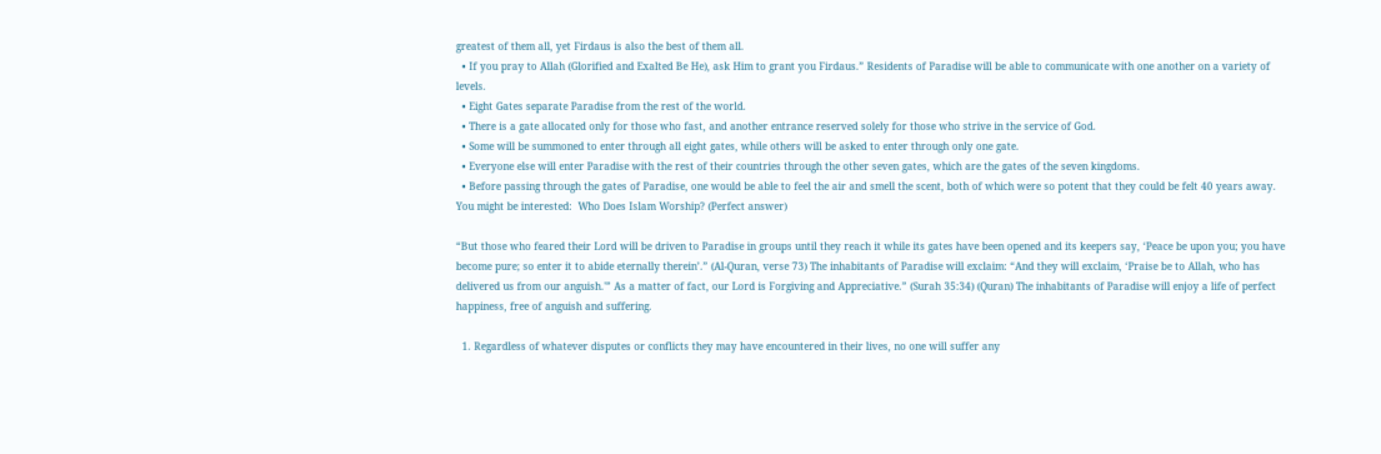greatest of them all, yet Firdaus is also the best of them all.
  • If you pray to Allah (Glorified and Exalted Be He), ask Him to grant you Firdaus.” Residents of Paradise will be able to communicate with one another on a variety of levels.
  • Eight Gates separate Paradise from the rest of the world.
  • There is a gate allocated only for those who fast, and another entrance reserved solely for those who strive in the service of God.
  • Some will be summoned to enter through all eight gates, while others will be asked to enter through only one gate.
  • Everyone else will enter Paradise with the rest of their countries through the other seven gates, which are the gates of the seven kingdoms.
  • Before passing through the gates of Paradise, one would be able to feel the air and smell the scent, both of which were so potent that they could be felt 40 years away.
You might be interested:  Who Does Islam Worship? (Perfect answer)

“But those who feared their Lord will be driven to Paradise in groups until they reach it while its gates have been opened and its keepers say, ‘Peace be upon you; you have become pure; so enter it to abide eternally therein’.” (Al-Quran, verse 73) The inhabitants of Paradise will exclaim: “And they will exclaim, ‘Praise be to Allah, who has delivered us from our anguish.'” As a matter of fact, our Lord is Forgiving and Appreciative.” (Surah 35:34) (Quran) The inhabitants of Paradise will enjoy a life of perfect happiness, free of anguish and suffering.

  1. Regardless of whatever disputes or conflicts they may have encountered in their lives, no one will suffer any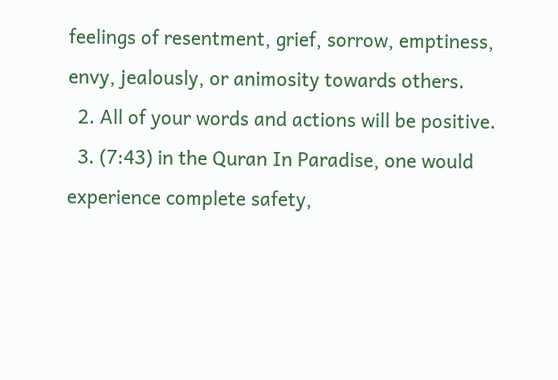feelings of resentment, grief, sorrow, emptiness, envy, jealously, or animosity towards others.
  2. All of your words and actions will be positive.
  3. (7:43) in the Quran In Paradise, one would experience complete safety,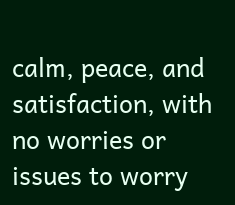calm, peace, and satisfaction, with no worries or issues to worry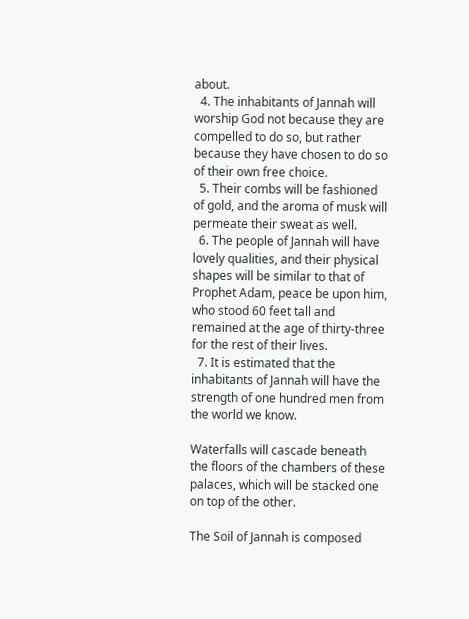about.
  4. The inhabitants of Jannah will worship God not because they are compelled to do so, but rather because they have chosen to do so of their own free choice.
  5. Their combs will be fashioned of gold, and the aroma of musk will permeate their sweat as well.
  6. The people of Jannah will have lovely qualities, and their physical shapes will be similar to that of Prophet Adam, peace be upon him, who stood 60 feet tall and remained at the age of thirty-three for the rest of their lives.
  7. It is estimated that the inhabitants of Jannah will have the strength of one hundred men from the world we know.

Waterfalls will cascade beneath the floors of the chambers of these palaces, which will be stacked one on top of the other.

The Soil of Jannah is composed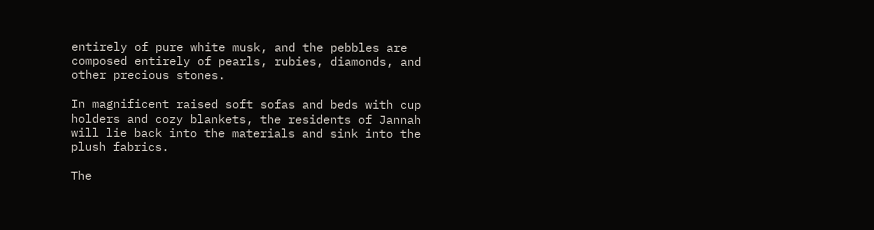entirely of pure white musk, and the pebbles are composed entirely of pearls, rubies, diamonds, and other precious stones.

In magnificent raised soft sofas and beds with cup holders and cozy blankets, the residents of Jannah will lie back into the materials and sink into the plush fabrics.

The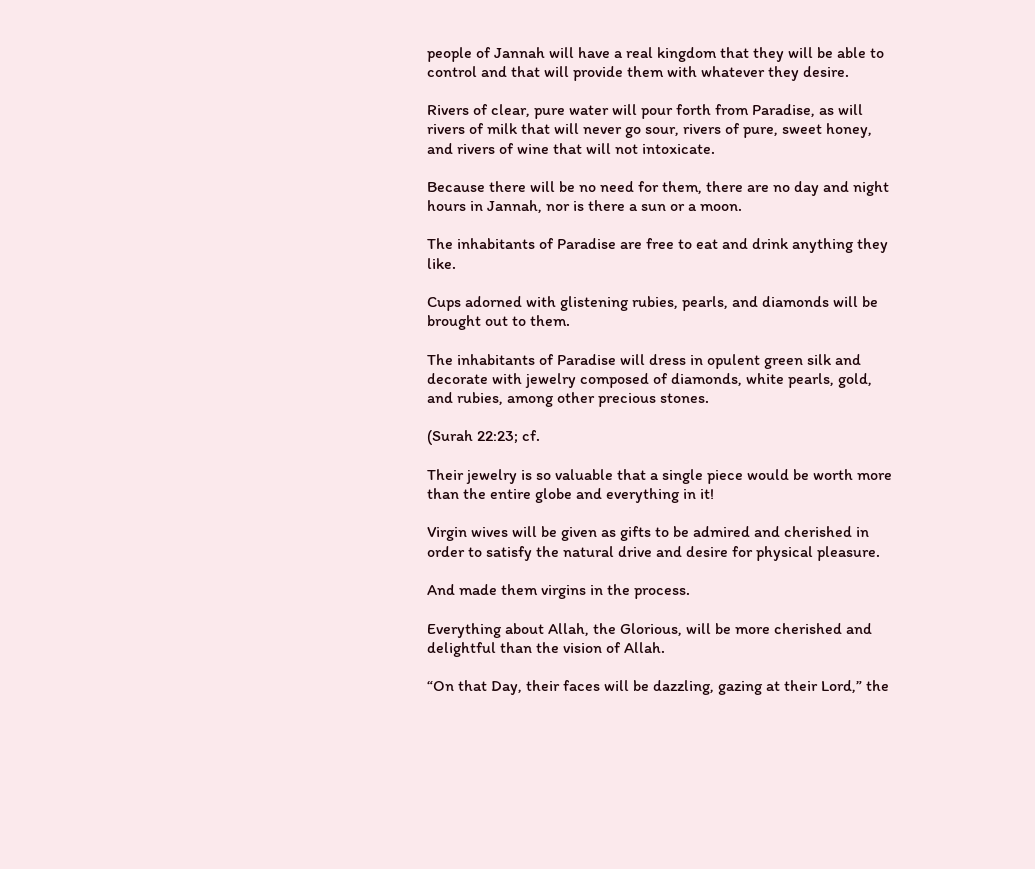people of Jannah will have a real kingdom that they will be able to control and that will provide them with whatever they desire.

Rivers of clear, pure water will pour forth from Paradise, as will rivers of milk that will never go sour, rivers of pure, sweet honey, and rivers of wine that will not intoxicate.

Because there will be no need for them, there are no day and night hours in Jannah, nor is there a sun or a moon.

The inhabitants of Paradise are free to eat and drink anything they like.

Cups adorned with glistening rubies, pearls, and diamonds will be brought out to them.

The inhabitants of Paradise will dress in opulent green silk and decorate with jewelry composed of diamonds, white pearls, gold, and rubies, among other precious stones.

(Surah 22:23; cf.

Their jewelry is so valuable that a single piece would be worth more than the entire globe and everything in it!

Virgin wives will be given as gifts to be admired and cherished in order to satisfy the natural drive and desire for physical pleasure.

And made them virgins in the process.

Everything about Allah, the Glorious, will be more cherished and delightful than the vision of Allah.

“On that Day, their faces will be dazzling, gazing at their Lord,” the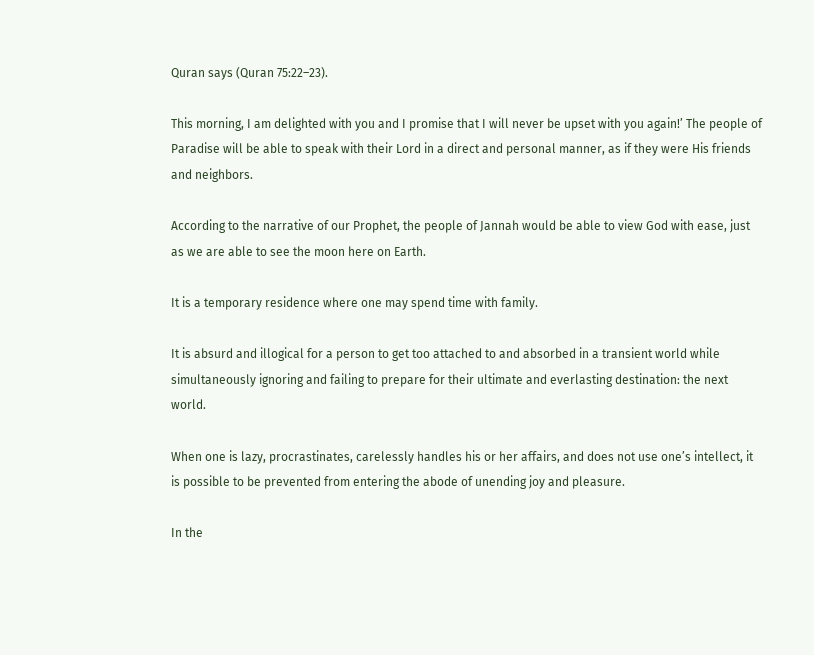Quran says (Quran 75:22–23).

This morning, I am delighted with you and I promise that I will never be upset with you again!’ The people of Paradise will be able to speak with their Lord in a direct and personal manner, as if they were His friends and neighbors.

According to the narrative of our Prophet, the people of Jannah would be able to view God with ease, just as we are able to see the moon here on Earth.

It is a temporary residence where one may spend time with family.

It is absurd and illogical for a person to get too attached to and absorbed in a transient world while simultaneously ignoring and failing to prepare for their ultimate and everlasting destination: the next world.

When one is lazy, procrastinates, carelessly handles his or her affairs, and does not use one’s intellect, it is possible to be prevented from entering the abode of unending joy and pleasure.

In the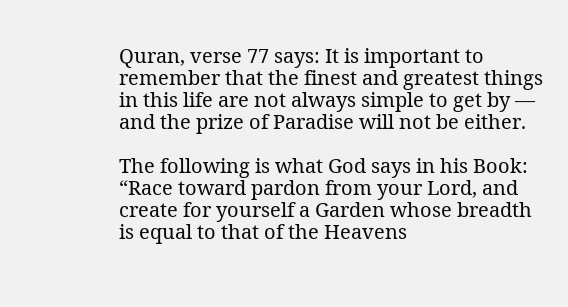Quran, verse 77 says: It is important to remember that the finest and greatest things in this life are not always simple to get by — and the prize of Paradise will not be either.

The following is what God says in his Book: “Race toward pardon from your Lord, and create for yourself a Garden whose breadth is equal to that of the Heavens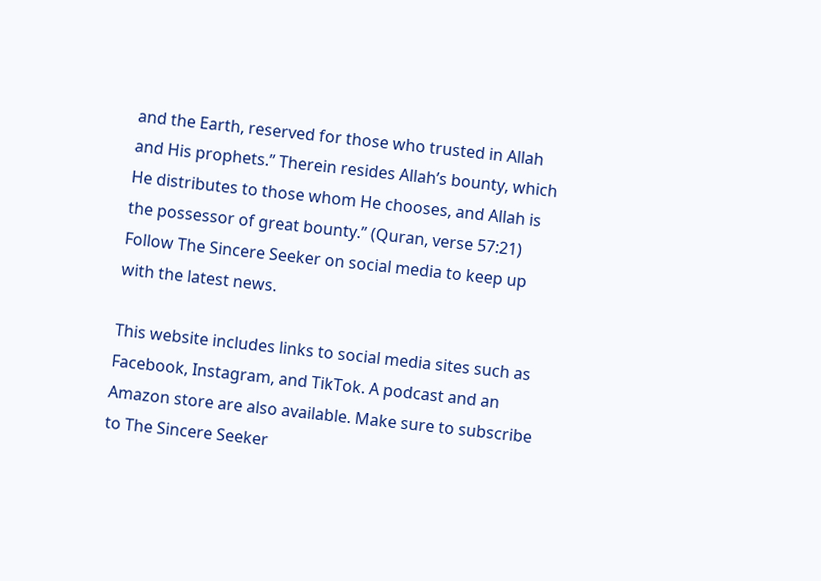and the Earth, reserved for those who trusted in Allah and His prophets.” Therein resides Allah’s bounty, which He distributes to those whom He chooses, and Allah is the possessor of great bounty.” (Quran, verse 57:21) Follow The Sincere Seeker on social media to keep up with the latest news.

This website includes links to social media sites such as Facebook, Instagram, and TikTok. A podcast and an Amazon store are also available. Make sure to subscribe to The Sincere Seeker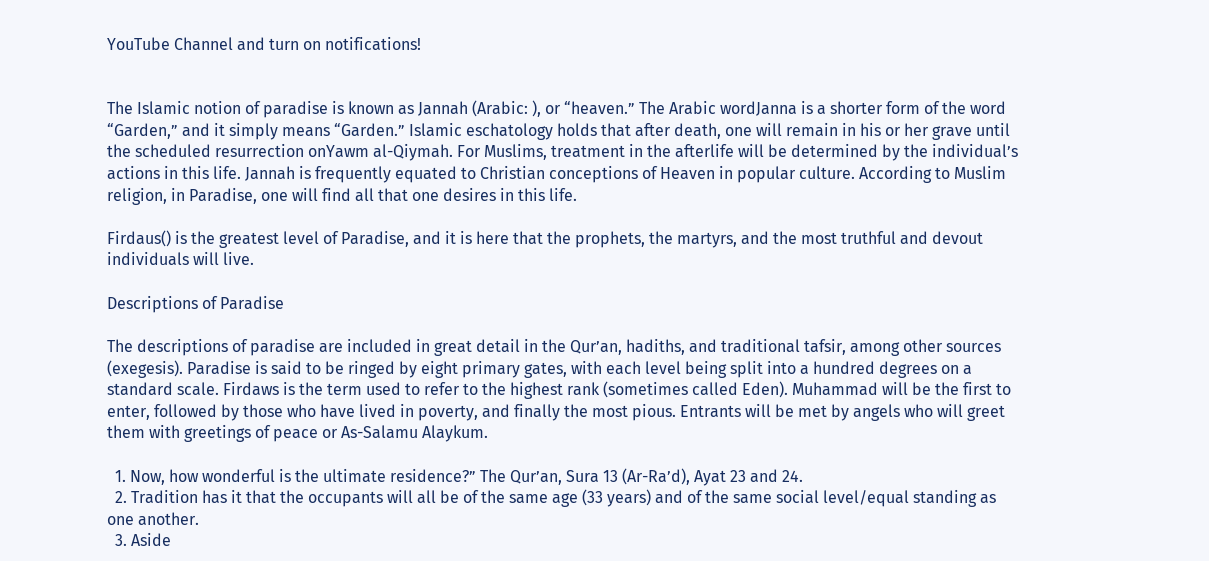YouTube Channel and turn on notifications!


The Islamic notion of paradise is known as Jannah (Arabic: ), or “heaven.” The Arabic wordJanna is a shorter form of the word “Garden,” and it simply means “Garden.” Islamic eschatology holds that after death, one will remain in his or her grave until the scheduled resurrection onYawm al-Qiymah. For Muslims, treatment in the afterlife will be determined by the individual’s actions in this life. Jannah is frequently equated to Christian conceptions of Heaven in popular culture. According to Muslim religion, in Paradise, one will find all that one desires in this life.

Firdaus() is the greatest level of Paradise, and it is here that the prophets, the martyrs, and the most truthful and devout individuals will live.

Descriptions of Paradise

The descriptions of paradise are included in great detail in the Qur’an, hadiths, and traditional tafsir, among other sources (exegesis). Paradise is said to be ringed by eight primary gates, with each level being split into a hundred degrees on a standard scale. Firdaws is the term used to refer to the highest rank (sometimes called Eden). Muhammad will be the first to enter, followed by those who have lived in poverty, and finally the most pious. Entrants will be met by angels who will greet them with greetings of peace or As-Salamu Alaykum.

  1. Now, how wonderful is the ultimate residence?” The Qur’an, Sura 13 (Ar-Ra’d), Ayat 23 and 24.
  2. Tradition has it that the occupants will all be of the same age (33 years) and of the same social level/equal standing as one another.
  3. Aside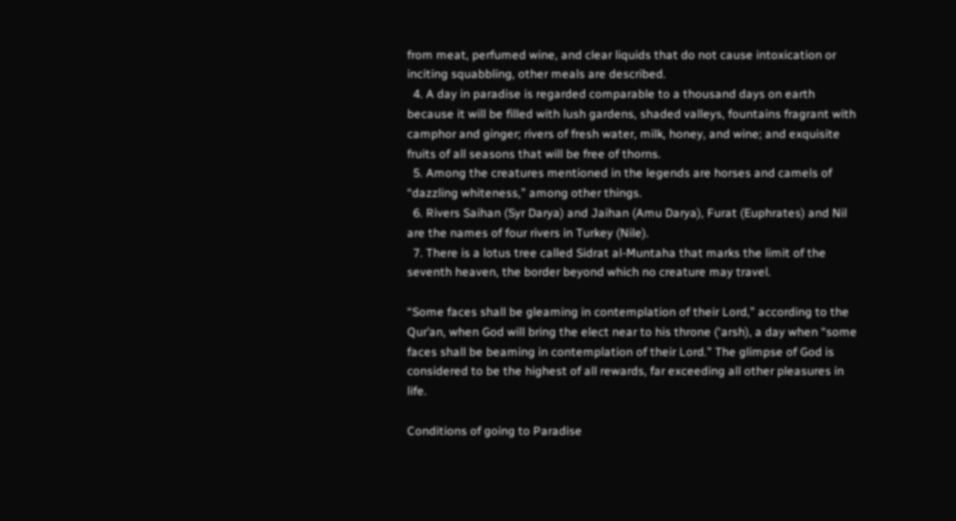from meat, perfumed wine, and clear liquids that do not cause intoxication or inciting squabbling, other meals are described.
  4. A day in paradise is regarded comparable to a thousand days on earth because it will be filled with lush gardens, shaded valleys, fountains fragrant with camphor and ginger; rivers of fresh water, milk, honey, and wine; and exquisite fruits of all seasons that will be free of thorns.
  5. Among the creatures mentioned in the legends are horses and camels of “dazzling whiteness,” among other things.
  6. Rivers Saihan (Syr Darya) and Jaihan (Amu Darya), Furat (Euphrates) and Nil are the names of four rivers in Turkey (Nile).
  7. There is a lotus tree called Sidrat al-Muntaha that marks the limit of the seventh heaven, the border beyond which no creature may travel.

“Some faces shall be gleaming in contemplation of their Lord,” according to the Qur’an, when God will bring the elect near to his throne (‘arsh), a day when “some faces shall be beaming in contemplation of their Lord.” The glimpse of God is considered to be the highest of all rewards, far exceeding all other pleasures in life.

Conditions of going to Paradise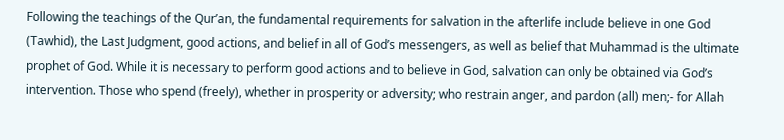Following the teachings of the Qur’an, the fundamental requirements for salvation in the afterlife include believe in one God (Tawhid), the Last Judgment, good actions, and belief in all of God’s messengers, as well as belief that Muhammad is the ultimate prophet of God. While it is necessary to perform good actions and to believe in God, salvation can only be obtained via God’s intervention. Those who spend (freely), whether in prosperity or adversity; who restrain anger, and pardon (all) men;- for Allah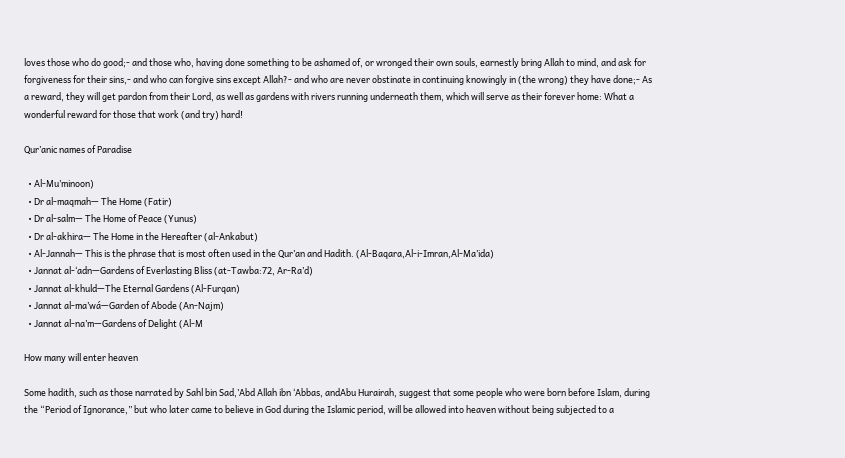loves those who do good;- and those who, having done something to be ashamed of, or wronged their own souls, earnestly bring Allah to mind, and ask for forgiveness for their sins,- and who can forgive sins except Allah?- and who are never obstinate in continuing knowingly in (the wrong) they have done;- As a reward, they will get pardon from their Lord, as well as gardens with rivers running underneath them, which will serve as their forever home: What a wonderful reward for those that work (and try) hard!

Qur’anic names of Paradise

  • Al-Mu’minoon)
  • Dr al-maqmah— The Home (Fatir)
  • Dr al-salm— The Home of Peace (Yunus)
  • Dr al-akhira— The Home in the Hereafter (al-Ankabut)
  • Al-Jannah— This is the phrase that is most often used in the Qur’an and Hadith. (Al-Baqara,Al-i-Imran,Al-Ma’ida)
  • Jannat al-‘adn—Gardens of Everlasting Bliss (at-Tawba:72, Ar-Ra’d)
  • Jannat al-khuld—The Eternal Gardens (Al-Furqan)
  • Jannat al-ma’wá—Garden of Abode (An-Najm)
  • Jannat al-na’m—Gardens of Delight (Al-M

How many will enter heaven

Some hadith, such as those narrated by Sahl bin Sad,’Abd Allah ibn ‘Abbas, andAbu Hurairah, suggest that some people who were born before Islam, during the “Period of Ignorance,” but who later came to believe in God during the Islamic period, will be allowed into heaven without being subjected to a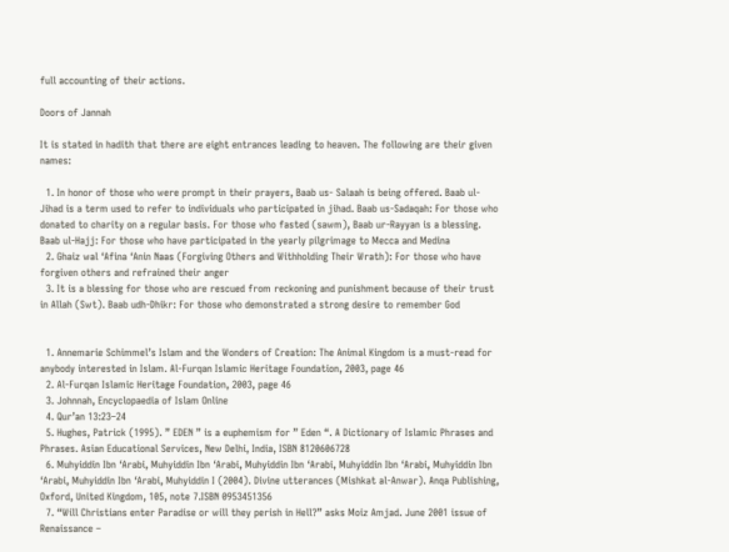full accounting of their actions.

Doors of Jannah

It is stated in hadith that there are eight entrances leading to heaven. The following are their given names:

  1. In honor of those who were prompt in their prayers, Baab us- Salaah is being offered. Baab ul- Jihad is a term used to refer to individuals who participated in jihad. Baab us-Sadaqah: For those who donated to charity on a regular basis. For those who fasted (sawm), Baab ur-Rayyan is a blessing. Baab ul-Hajj: For those who have participated in the yearly pilgrimage to Mecca and Medina
  2. Ghaiz wal ‘Afina ‘Anin Naas (Forgiving Others and Withholding Their Wrath): For those who have forgiven others and refrained their anger
  3. It is a blessing for those who are rescued from reckoning and punishment because of their trust in Allah (Swt). Baab udh-Dhikr: For those who demonstrated a strong desire to remember God


  1. Annemarie Schimmel’s Islam and the Wonders of Creation: The Animal Kingdom is a must-read for anybody interested in Islam. Al-Furqan Islamic Heritage Foundation, 2003, page 46
  2. Al-Furqan Islamic Heritage Foundation, 2003, page 46
  3. Johnnah, Encyclopaedia of Islam Online
  4. Qur’an 13:23–24
  5. Hughes, Patrick (1995). ” EDEN ” is a euphemism for ” Eden “. A Dictionary of Islamic Phrases and Phrases. Asian Educational Services, New Delhi, India, ISBN 8120606728
  6. Muhyiddin Ibn ‘Arabi, Muhyiddin Ibn ‘Arabi, Muhyiddin Ibn ‘Arabi, Muhyiddin Ibn ‘Arabi, Muhyiddin Ibn ‘Arabi, Muhyiddin Ibn ‘Arabi, Muhyiddin I (2004). Divine utterances (Mishkat al-Anwar). Anqa Publishing, Oxford, United Kingdom, 105, note 7.ISBN 0953451356
  7. “Will Christians enter Paradise or will they perish in Hell?” asks Moiz Amjad. June 2001 issue of Renaissance –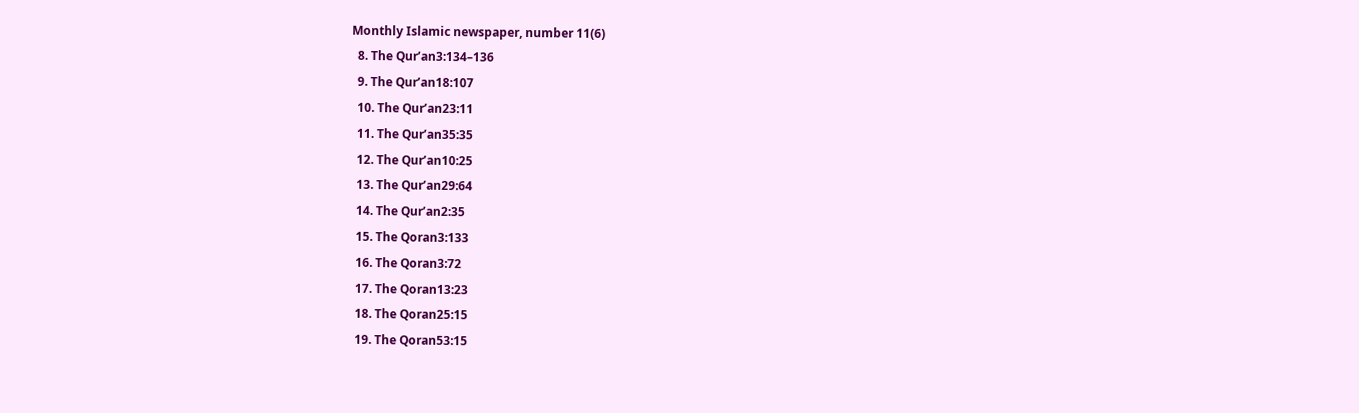Monthly Islamic newspaper, number 11(6)
  8. The Qur’an3:134–136
  9. The Qur’an18:107
  10. The Qur’an23:11
  11. The Qur’an35:35
  12. The Qur’an10:25
  13. The Qur’an29:64
  14. The Qur’an2:35
  15. The Qoran3:133
  16. The Qoran3:72
  17. The Qoran13:23
  18. The Qoran25:15
  19. The Qoran53:15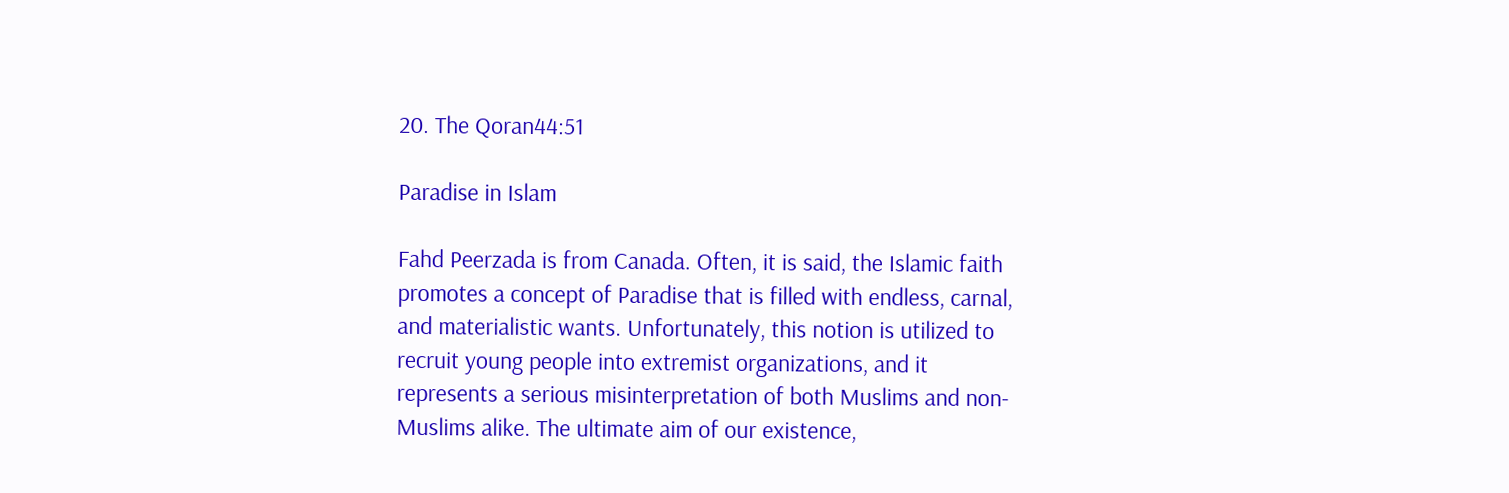20. The Qoran44:51

Paradise in Islam

Fahd Peerzada is from Canada. Often, it is said, the Islamic faith promotes a concept of Paradise that is filled with endless, carnal, and materialistic wants. Unfortunately, this notion is utilized to recruit young people into extremist organizations, and it represents a serious misinterpretation of both Muslims and non-Muslims alike. The ultimate aim of our existence,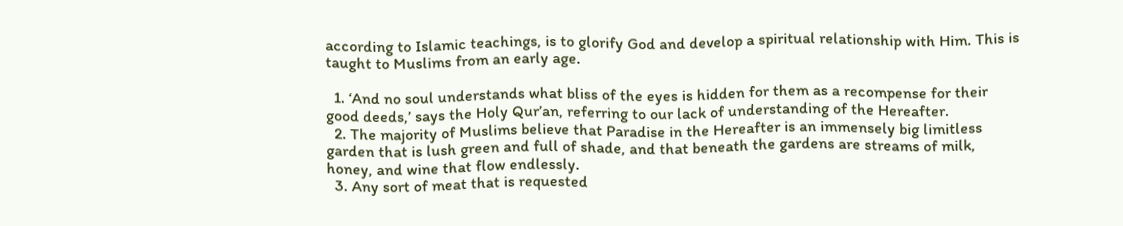according to Islamic teachings, is to glorify God and develop a spiritual relationship with Him. This is taught to Muslims from an early age.

  1. ‘And no soul understands what bliss of the eyes is hidden for them as a recompense for their good deeds,’ says the Holy Qur’an, referring to our lack of understanding of the Hereafter.
  2. The majority of Muslims believe that Paradise in the Hereafter is an immensely big limitless garden that is lush green and full of shade, and that beneath the gardens are streams of milk, honey, and wine that flow endlessly.
  3. Any sort of meat that is requested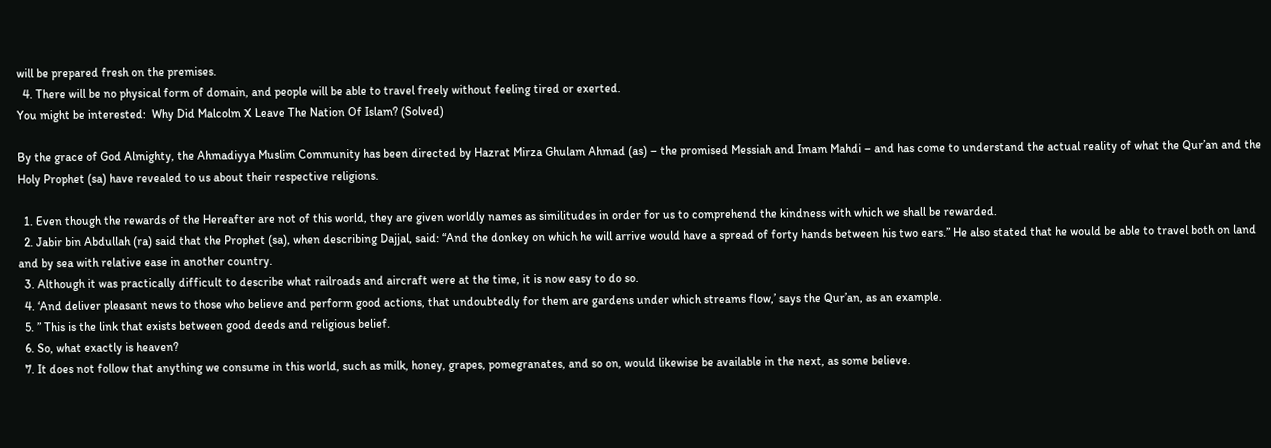will be prepared fresh on the premises.
  4. There will be no physical form of domain, and people will be able to travel freely without feeling tired or exerted.
You might be interested:  Why Did Malcolm X Leave The Nation Of Islam? (Solved)

By the grace of God Almighty, the Ahmadiyya Muslim Community has been directed by Hazrat Mirza Ghulam Ahmad (as) – the promised Messiah and Imam Mahdi – and has come to understand the actual reality of what the Qur’an and the Holy Prophet (sa) have revealed to us about their respective religions.

  1. Even though the rewards of the Hereafter are not of this world, they are given worldly names as similitudes in order for us to comprehend the kindness with which we shall be rewarded.
  2. Jabir bin Abdullah (ra) said that the Prophet (sa), when describing Dajjal, said: “And the donkey on which he will arrive would have a spread of forty hands between his two ears.” He also stated that he would be able to travel both on land and by sea with relative ease in another country.
  3. Although it was practically difficult to describe what railroads and aircraft were at the time, it is now easy to do so.
  4. ‘And deliver pleasant news to those who believe and perform good actions, that undoubtedly for them are gardens under which streams flow,’ says the Qur’an, as an example.
  5. ” This is the link that exists between good deeds and religious belief.
  6. So, what exactly is heaven?
  7. It does not follow that anything we consume in this world, such as milk, honey, grapes, pomegranates, and so on, would likewise be available in the next, as some believe.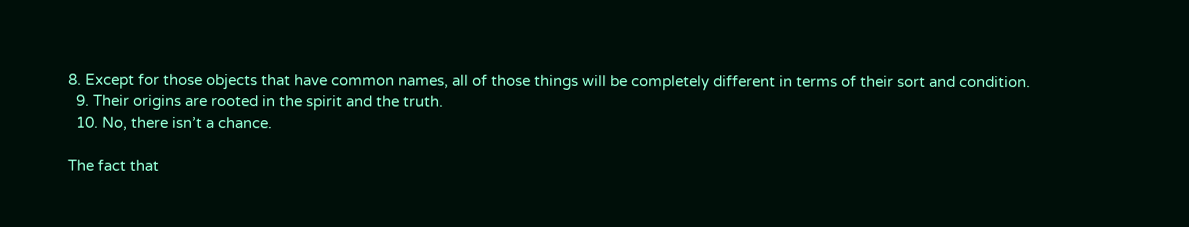8. Except for those objects that have common names, all of those things will be completely different in terms of their sort and condition.
  9. Their origins are rooted in the spirit and the truth.
  10. No, there isn’t a chance.

The fact that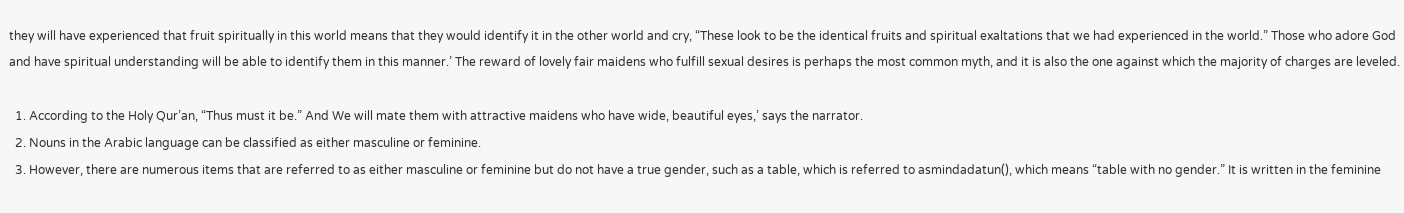they will have experienced that fruit spiritually in this world means that they would identify it in the other world and cry, “These look to be the identical fruits and spiritual exaltations that we had experienced in the world.” Those who adore God and have spiritual understanding will be able to identify them in this manner.’ The reward of lovely fair maidens who fulfill sexual desires is perhaps the most common myth, and it is also the one against which the majority of charges are leveled.

  1. According to the Holy Qur’an, “Thus must it be.” And We will mate them with attractive maidens who have wide, beautiful eyes,’ says the narrator.
  2. Nouns in the Arabic language can be classified as either masculine or feminine.
  3. However, there are numerous items that are referred to as either masculine or feminine but do not have a true gender, such as a table, which is referred to asmindadatun(), which means “table with no gender.” It is written in the feminine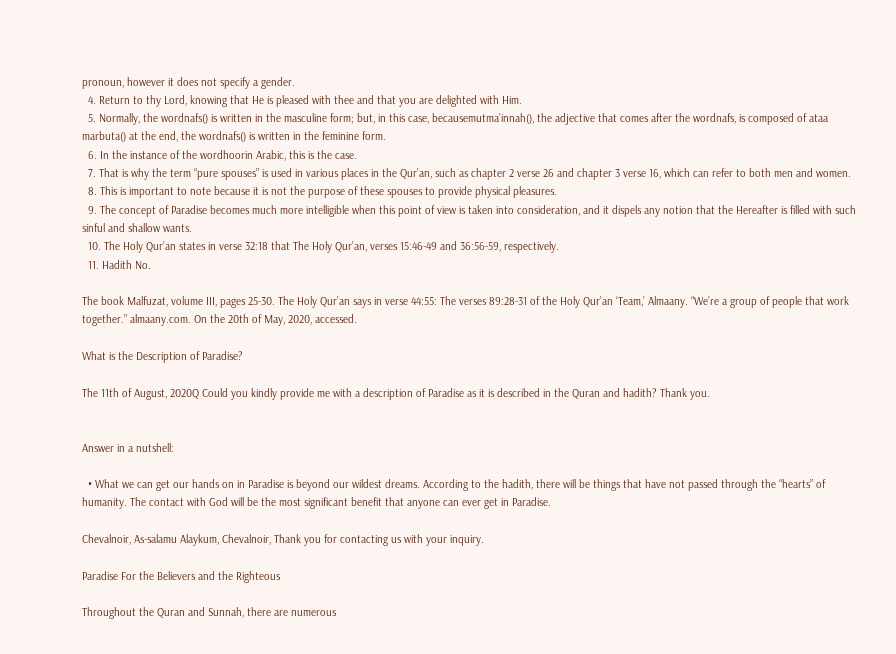pronoun, however it does not specify a gender.
  4. Return to thy Lord, knowing that He is pleased with thee and that you are delighted with Him.
  5. Normally, the wordnafs() is written in the masculine form; but, in this case, becausemutma’innah(), the adjective that comes after the wordnafs, is composed of ataa marbuta() at the end, the wordnafs() is written in the feminine form.
  6. In the instance of the wordhoorin Arabic, this is the case.
  7. That is why the term “pure spouses” is used in various places in the Qur’an, such as chapter 2 verse 26 and chapter 3 verse 16, which can refer to both men and women.
  8. This is important to note because it is not the purpose of these spouses to provide physical pleasures.
  9. The concept of Paradise becomes much more intelligible when this point of view is taken into consideration, and it dispels any notion that the Hereafter is filled with such sinful and shallow wants.
  10. The Holy Qur’an states in verse 32:18 that The Holy Qur’an, verses 15:46-49 and 36:56-59, respectively.
  11. Hadith No.

The book Malfuzat, volume III, pages 25-30. The Holy Qur’an says in verse 44:55: The verses 89:28-31 of the Holy Qur’an ‘Team,’ Almaany. “We’re a group of people that work together.” almaany.com. On the 20th of May, 2020, accessed.

What is the Description of Paradise?

The 11th of August, 2020Q Could you kindly provide me with a description of Paradise as it is described in the Quran and hadith? Thank you.


Answer in a nutshell:

  • What we can get our hands on in Paradise is beyond our wildest dreams. According to the hadith, there will be things that have not passed through the “hearts” of humanity. The contact with God will be the most significant benefit that anyone can ever get in Paradise.

Chevalnoir, As-salamu Alaykum, Chevalnoir, Thank you for contacting us with your inquiry.

Paradise For the Believers and the Righteous

Throughout the Quran and Sunnah, there are numerous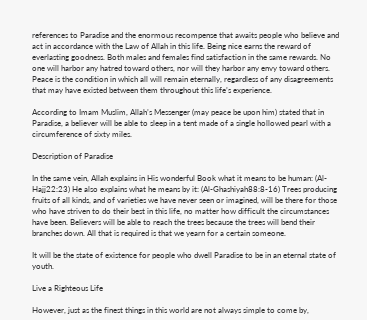references to Paradise and the enormous recompense that awaits people who believe and act in accordance with the Law of Allah in this life. Being nice earns the reward of everlasting goodness. Both males and females find satisfaction in the same rewards. No one will harbor any hatred toward others, nor will they harbor any envy toward others. Peace is the condition in which all will remain eternally, regardless of any disagreements that may have existed between them throughout this life’s experience.

According to Imam Muslim, Allah’s Messenger (may peace be upon him) stated that in Paradise, a believer will be able to sleep in a tent made of a single hollowed pearl with a circumference of sixty miles.

Description of Paradise

In the same vein, Allah explains in His wonderful Book what it means to be human: (Al-Hajj22:23) He also explains what he means by it: (Al-Ghashiyah88:8-16) Trees producing fruits of all kinds, and of varieties we have never seen or imagined, will be there for those who have striven to do their best in this life, no matter how difficult the circumstances have been. Believers will be able to reach the trees because the trees will bend their branches down. All that is required is that we yearn for a certain someone.

It will be the state of existence for people who dwell Paradise to be in an eternal state of youth.

Live a Righteous Life

However, just as the finest things in this world are not always simple to come by,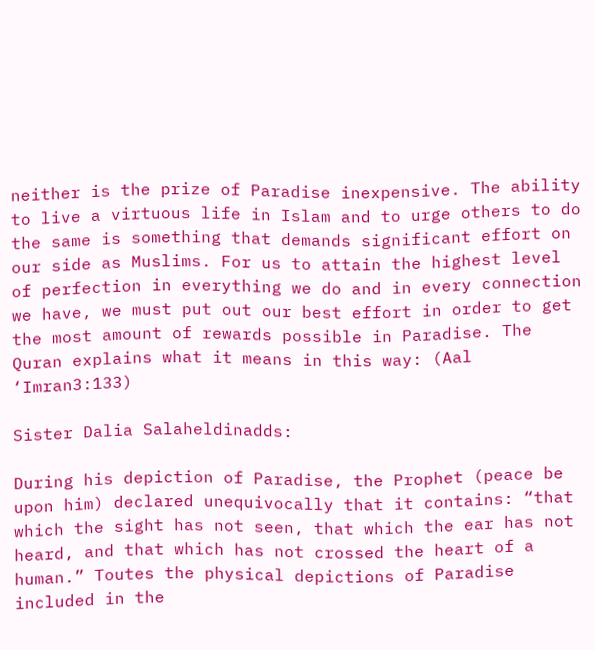neither is the prize of Paradise inexpensive. The ability to live a virtuous life in Islam and to urge others to do the same is something that demands significant effort on our side as Muslims. For us to attain the highest level of perfection in everything we do and in every connection we have, we must put out our best effort in order to get the most amount of rewards possible in Paradise. The Quran explains what it means in this way: (Aal ‘Imran3:133)

Sister Dalia Salaheldinadds:

During his depiction of Paradise, the Prophet (peace be upon him) declared unequivocally that it contains: “that which the sight has not seen, that which the ear has not heard, and that which has not crossed the heart of a human.” Toutes the physical depictions of Paradise included in the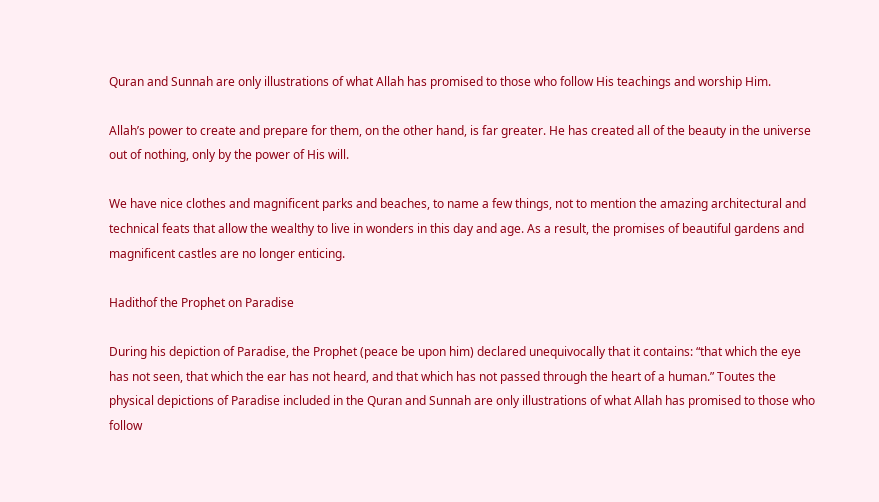Quran and Sunnah are only illustrations of what Allah has promised to those who follow His teachings and worship Him.

Allah’s power to create and prepare for them, on the other hand, is far greater. He has created all of the beauty in the universe out of nothing, only by the power of His will.

We have nice clothes and magnificent parks and beaches, to name a few things, not to mention the amazing architectural and technical feats that allow the wealthy to live in wonders in this day and age. As a result, the promises of beautiful gardens and magnificent castles are no longer enticing.

Hadithof the Prophet on Paradise

During his depiction of Paradise, the Prophet (peace be upon him) declared unequivocally that it contains: “that which the eye has not seen, that which the ear has not heard, and that which has not passed through the heart of a human.” Toutes the physical depictions of Paradise included in the Quran and Sunnah are only illustrations of what Allah has promised to those who follow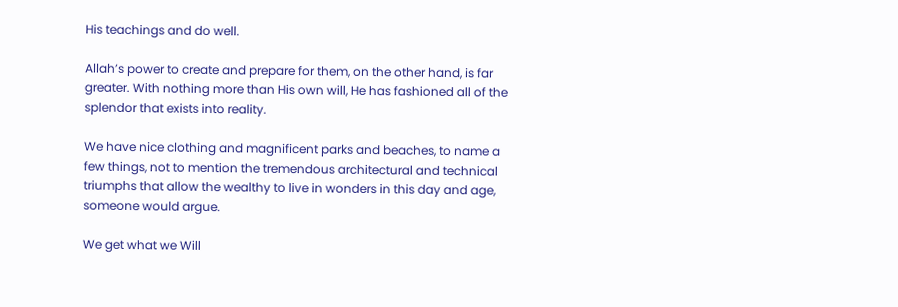His teachings and do well.

Allah’s power to create and prepare for them, on the other hand, is far greater. With nothing more than His own will, He has fashioned all of the splendor that exists into reality.

We have nice clothing and magnificent parks and beaches, to name a few things, not to mention the tremendous architectural and technical triumphs that allow the wealthy to live in wonders in this day and age, someone would argue.

We get what we Will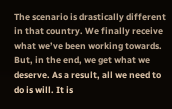The scenario is drastically different in that country. We finally receive what we’ve been working towards. But, in the end, we get what we deserve. As a result, all we need to do is will. It is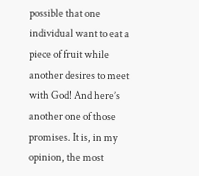possible that one individual want to eat a piece of fruit while another desires to meet with God! And here’s another one of those promises. It is, in my opinion, the most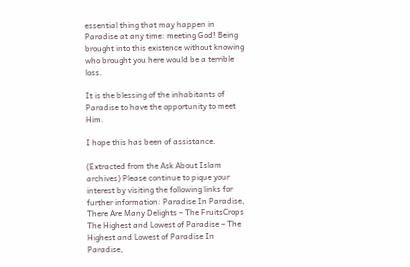essential thing that may happen in Paradise at any time: meeting God! Being brought into this existence without knowing who brought you here would be a terrible loss.

It is the blessing of the inhabitants of Paradise to have the opportunity to meet Him.

I hope this has been of assistance.

(Extracted from the Ask About Islam archives) Please continue to pique your interest by visiting the following links for further information: Paradise In Paradise, There Are Many Delights – The FruitsCrops The Highest and Lowest of Paradise – The Highest and Lowest of Paradise In Paradise,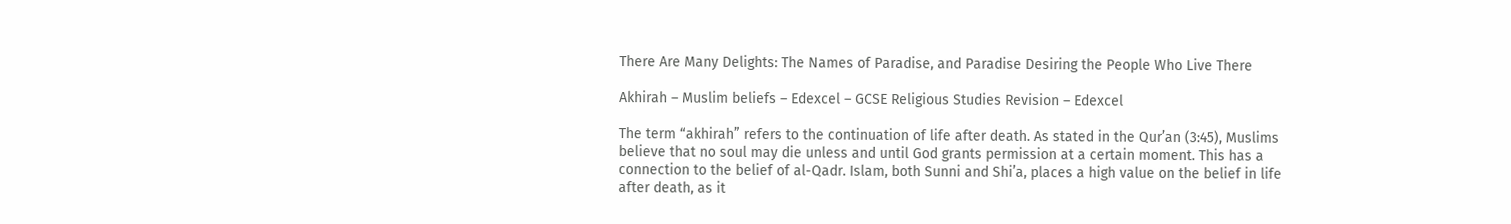There Are Many Delights: The Names of Paradise, and Paradise Desiring the People Who Live There

Akhirah – Muslim beliefs – Edexcel – GCSE Religious Studies Revision – Edexcel

The term “akhirah” refers to the continuation of life after death. As stated in the Qur’an (3:45), Muslims believe that no soul may die unless and until God grants permission at a certain moment. This has a connection to the belief of al-Qadr. Islam, both Sunni and Shi’a, places a high value on the belief in life after death, as it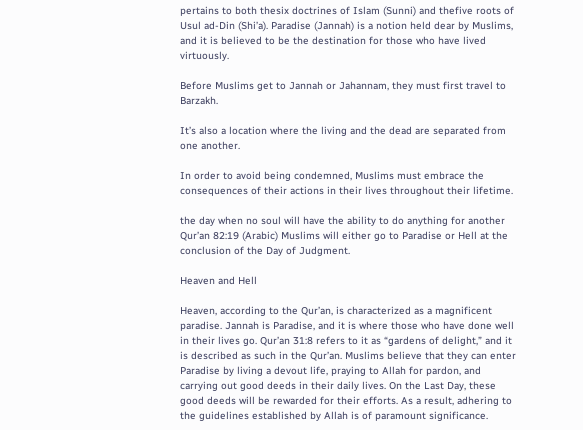pertains to both thesix doctrines of Islam (Sunni) and thefive roots of Usul ad-Din (Shi’a). Paradise (Jannah) is a notion held dear by Muslims, and it is believed to be the destination for those who have lived virtuously.

Before Muslims get to Jannah or Jahannam, they must first travel to Barzakh.

It’s also a location where the living and the dead are separated from one another.

In order to avoid being condemned, Muslims must embrace the consequences of their actions in their lives throughout their lifetime.

the day when no soul will have the ability to do anything for another Qur’an 82:19 (Arabic) Muslims will either go to Paradise or Hell at the conclusion of the Day of Judgment.

Heaven and Hell

Heaven, according to the Qur’an, is characterized as a magnificent paradise. Jannah is Paradise, and it is where those who have done well in their lives go. Qur’an 31:8 refers to it as “gardens of delight,” and it is described as such in the Qur’an. Muslims believe that they can enter Paradise by living a devout life, praying to Allah for pardon, and carrying out good deeds in their daily lives. On the Last Day, these good deeds will be rewarded for their efforts. As a result, adhering to the guidelines established by Allah is of paramount significance.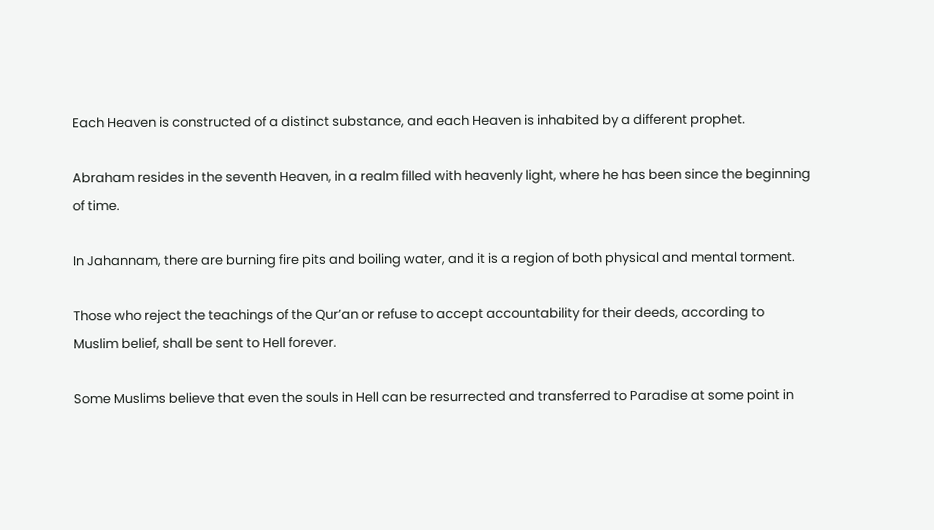Each Heaven is constructed of a distinct substance, and each Heaven is inhabited by a different prophet.

Abraham resides in the seventh Heaven, in a realm filled with heavenly light, where he has been since the beginning of time.

In Jahannam, there are burning fire pits and boiling water, and it is a region of both physical and mental torment.

Those who reject the teachings of the Qur’an or refuse to accept accountability for their deeds, according to Muslim belief, shall be sent to Hell forever.

Some Muslims believe that even the souls in Hell can be resurrected and transferred to Paradise at some point in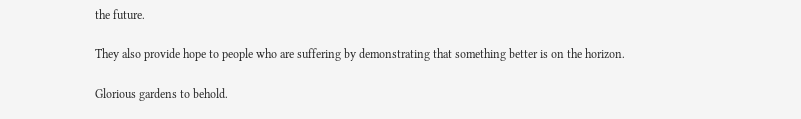the future.

They also provide hope to people who are suffering by demonstrating that something better is on the horizon.

Glorious gardens to behold.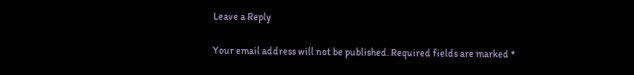Leave a Reply

Your email address will not be published. Required fields are marked *